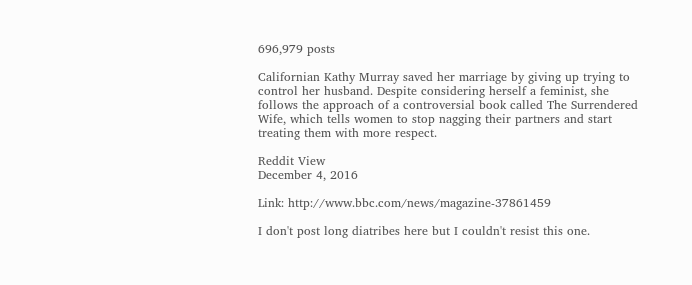696,979 posts

Californian Kathy Murray saved her marriage by giving up trying to control her husband. Despite considering herself a feminist, she follows the approach of a controversial book called The Surrendered Wife, which tells women to stop nagging their partners and start treating them with more respect.

Reddit View
December 4, 2016

Link: http://www.bbc.com/news/magazine-37861459

I don't post long diatribes here but I couldn't resist this one.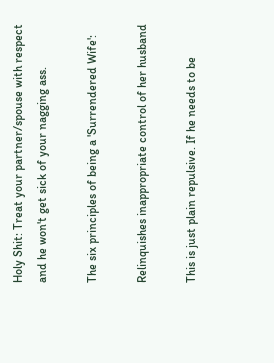Holy Shit: Treat your partner/spouse with respect and he won't get sick of your nagging ass.

The six principles of being a 'Surrendered Wife':

Relinquishes inappropriate control of her husband

This is just plain repulsive. If he needs to be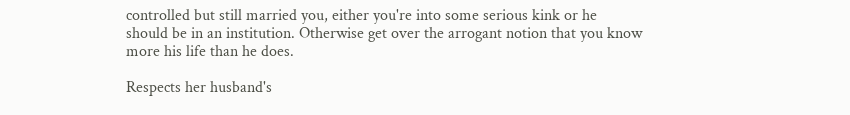controlled but still married you, either you're into some serious kink or he should be in an institution. Otherwise get over the arrogant notion that you know more his life than he does.

Respects her husband's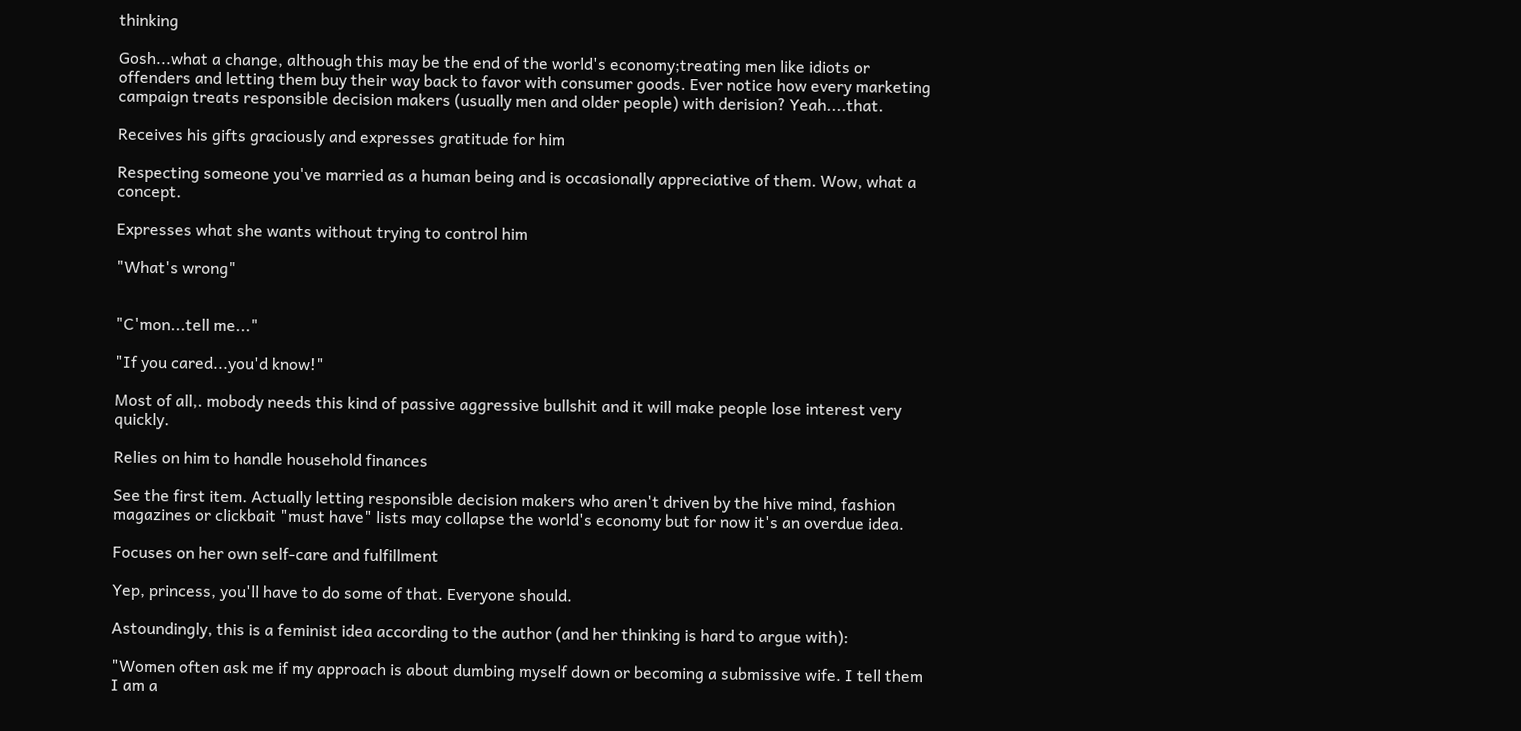thinking

Gosh...what a change, although this may be the end of the world's economy;treating men like idiots or offenders and letting them buy their way back to favor with consumer goods. Ever notice how every marketing campaign treats responsible decision makers (usually men and older people) with derision? Yeah....that.

Receives his gifts graciously and expresses gratitude for him

Respecting someone you've married as a human being and is occasionally appreciative of them. Wow, what a concept.

Expresses what she wants without trying to control him

"What's wrong"


"C'mon...tell me..."

"If you cared...you'd know!"

Most of all,. mobody needs this kind of passive aggressive bullshit and it will make people lose interest very quickly.

Relies on him to handle household finances

See the first item. Actually letting responsible decision makers who aren't driven by the hive mind, fashion magazines or clickbait "must have" lists may collapse the world's economy but for now it's an overdue idea.

Focuses on her own self-care and fulfillment

Yep, princess, you'll have to do some of that. Everyone should.

Astoundingly, this is a feminist idea according to the author (and her thinking is hard to argue with):

"Women often ask me if my approach is about dumbing myself down or becoming a submissive wife. I tell them I am a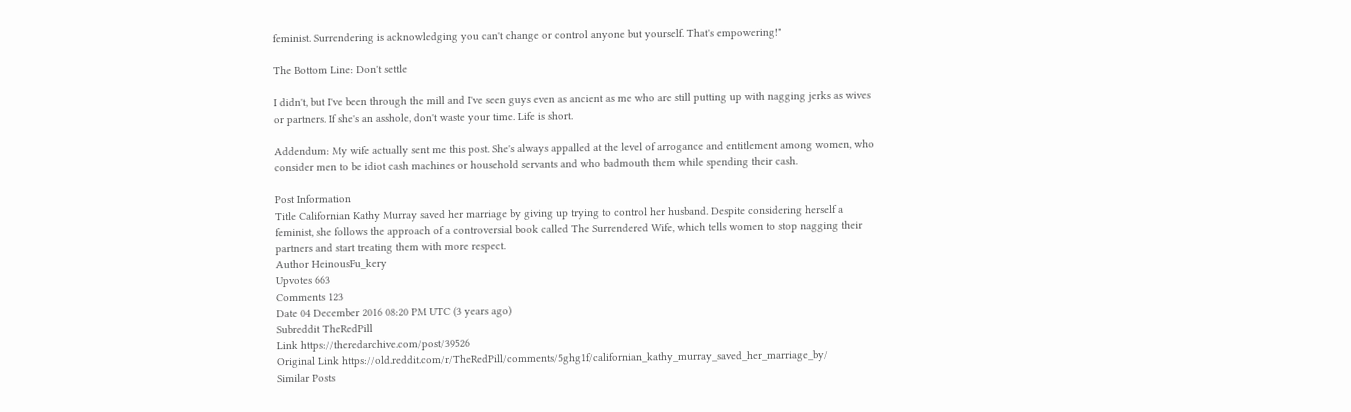feminist. Surrendering is acknowledging you can't change or control anyone but yourself. That's empowering!"

The Bottom Line: Don't settle

I didn't, but I've been through the mill and I've seen guys even as ancient as me who are still putting up with nagging jerks as wives or partners. If she's an asshole, don't waste your time. Life is short.

Addendum: My wife actually sent me this post. She's always appalled at the level of arrogance and entitlement among women, who consider men to be idiot cash machines or household servants and who badmouth them while spending their cash.

Post Information
Title Californian Kathy Murray saved her marriage by giving up trying to control her husband. Despite considering herself a feminist, she follows the approach of a controversial book called The Surrendered Wife, which tells women to stop nagging their partners and start treating them with more respect.
Author HeinousFu_kery
Upvotes 663
Comments 123
Date 04 December 2016 08:20 PM UTC (3 years ago)
Subreddit TheRedPill
Link https://theredarchive.com/post/39526
Original Link https://old.reddit.com/r/TheRedPill/comments/5ghg1f/californian_kathy_murray_saved_her_marriage_by/
Similar Posts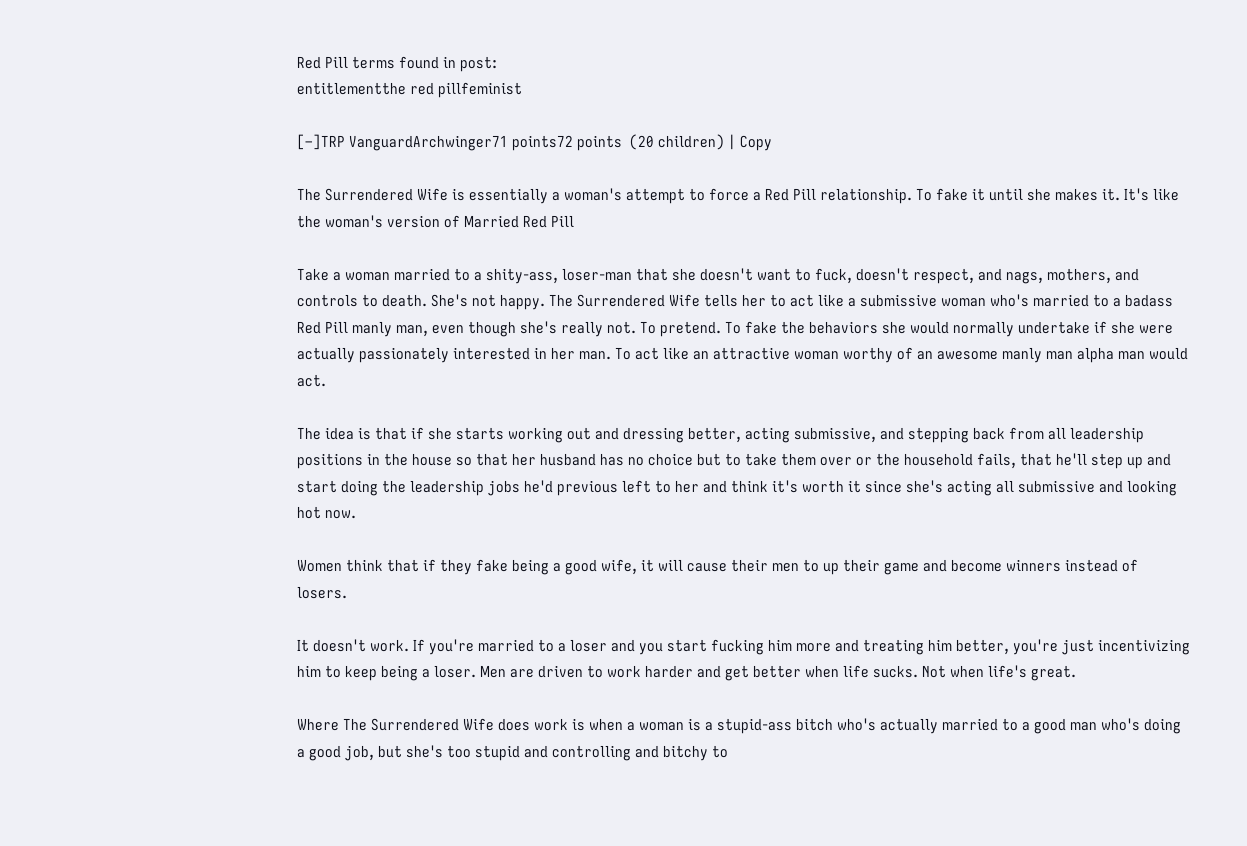Red Pill terms found in post:
entitlementthe red pillfeminist

[–]TRP VanguardArchwinger71 points72 points  (20 children) | Copy

The Surrendered Wife is essentially a woman's attempt to force a Red Pill relationship. To fake it until she makes it. It's like the woman's version of Married Red Pill

Take a woman married to a shity-ass, loser-man that she doesn't want to fuck, doesn't respect, and nags, mothers, and controls to death. She's not happy. The Surrendered Wife tells her to act like a submissive woman who's married to a badass Red Pill manly man, even though she's really not. To pretend. To fake the behaviors she would normally undertake if she were actually passionately interested in her man. To act like an attractive woman worthy of an awesome manly man alpha man would act.

The idea is that if she starts working out and dressing better, acting submissive, and stepping back from all leadership positions in the house so that her husband has no choice but to take them over or the household fails, that he'll step up and start doing the leadership jobs he'd previous left to her and think it's worth it since she's acting all submissive and looking hot now.

Women think that if they fake being a good wife, it will cause their men to up their game and become winners instead of losers.

It doesn't work. If you're married to a loser and you start fucking him more and treating him better, you're just incentivizing him to keep being a loser. Men are driven to work harder and get better when life sucks. Not when life's great.

Where The Surrendered Wife does work is when a woman is a stupid-ass bitch who's actually married to a good man who's doing a good job, but she's too stupid and controlling and bitchy to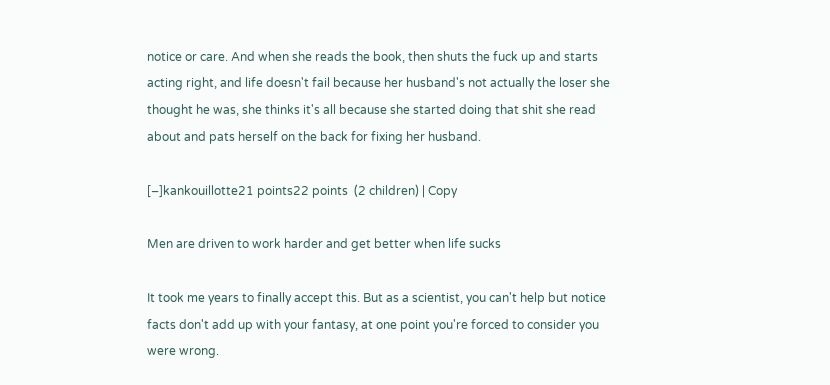notice or care. And when she reads the book, then shuts the fuck up and starts acting right, and life doesn't fail because her husband's not actually the loser she thought he was, she thinks it's all because she started doing that shit she read about and pats herself on the back for fixing her husband.

[–]kankouillotte21 points22 points  (2 children) | Copy

Men are driven to work harder and get better when life sucks

It took me years to finally accept this. But as a scientist, you can't help but notice facts don't add up with your fantasy, at one point you're forced to consider you were wrong.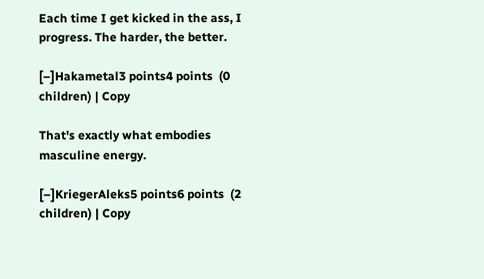Each time I get kicked in the ass, I progress. The harder, the better.

[–]Hakametal3 points4 points  (0 children) | Copy

That's exactly what embodies masculine energy.

[–]KriegerAleks5 points6 points  (2 children) | Copy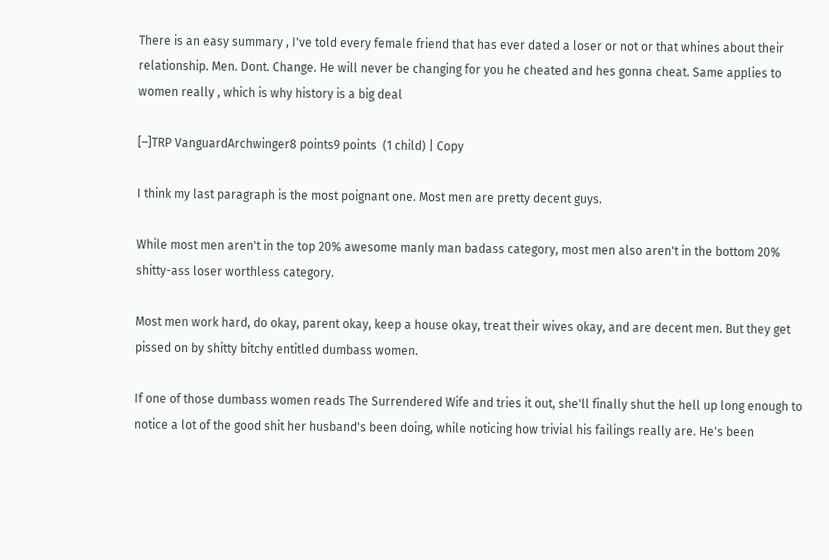There is an easy summary , I've told every female friend that has ever dated a loser or not or that whines about their relationship. Men. Dont. Change. He will never be changing for you he cheated and hes gonna cheat. Same applies to women really , which is why history is a big deal

[–]TRP VanguardArchwinger8 points9 points  (1 child) | Copy

I think my last paragraph is the most poignant one. Most men are pretty decent guys.

While most men aren't in the top 20% awesome manly man badass category, most men also aren't in the bottom 20% shitty-ass loser worthless category.

Most men work hard, do okay, parent okay, keep a house okay, treat their wives okay, and are decent men. But they get pissed on by shitty bitchy entitled dumbass women.

If one of those dumbass women reads The Surrendered Wife and tries it out, she'll finally shut the hell up long enough to notice a lot of the good shit her husband's been doing, while noticing how trivial his failings really are. He's been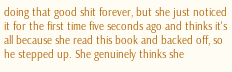doing that good shit forever, but she just noticed it for the first time five seconds ago and thinks it's all because she read this book and backed off, so he stepped up. She genuinely thinks she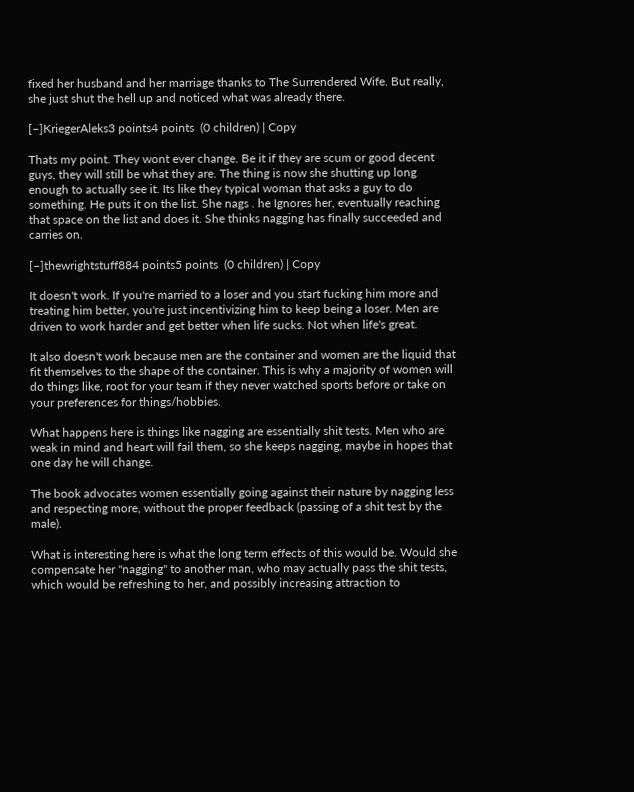fixed her husband and her marriage thanks to The Surrendered Wife. But really, she just shut the hell up and noticed what was already there.

[–]KriegerAleks3 points4 points  (0 children) | Copy

Thats my point. They wont ever change. Be it if they are scum or good decent guys, they will still be what they are. The thing is now she shutting up long enough to actually see it. Its like they typical woman that asks a guy to do something. He puts it on the list. She nags . he Ignores her, eventually reaching that space on the list and does it. She thinks nagging has finally succeeded and carries on.

[–]thewrightstuff884 points5 points  (0 children) | Copy

It doesn't work. If you're married to a loser and you start fucking him more and treating him better, you're just incentivizing him to keep being a loser. Men are driven to work harder and get better when life sucks. Not when life's great.

It also doesn't work because men are the container and women are the liquid that fit themselves to the shape of the container. This is why a majority of women will do things like, root for your team if they never watched sports before or take on your preferences for things/hobbies.

What happens here is things like nagging are essentially shit tests. Men who are weak in mind and heart will fail them, so she keeps nagging, maybe in hopes that one day he will change.

The book advocates women essentially going against their nature by nagging less and respecting more, without the proper feedback (passing of a shit test by the male).

What is interesting here is what the long term effects of this would be. Would she compensate her "nagging" to another man, who may actually pass the shit tests, which would be refreshing to her, and possibly increasing attraction to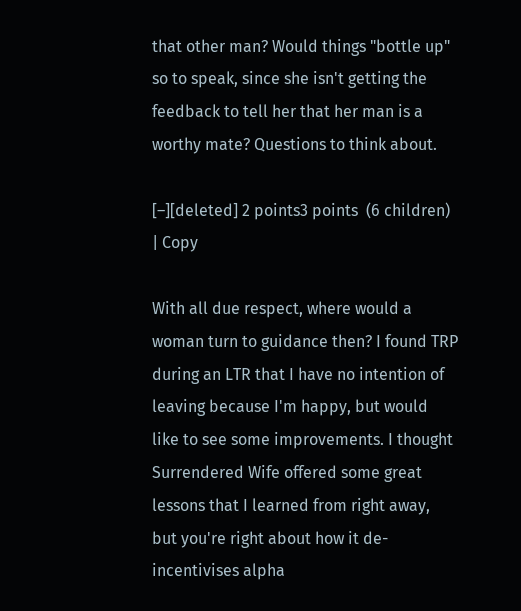that other man? Would things "bottle up" so to speak, since she isn't getting the feedback to tell her that her man is a worthy mate? Questions to think about.

[–][deleted] 2 points3 points  (6 children) | Copy

With all due respect, where would a woman turn to guidance then? I found TRP during an LTR that I have no intention of leaving because I'm happy, but would like to see some improvements. I thought Surrendered Wife offered some great lessons that I learned from right away, but you're right about how it de-incentivises alpha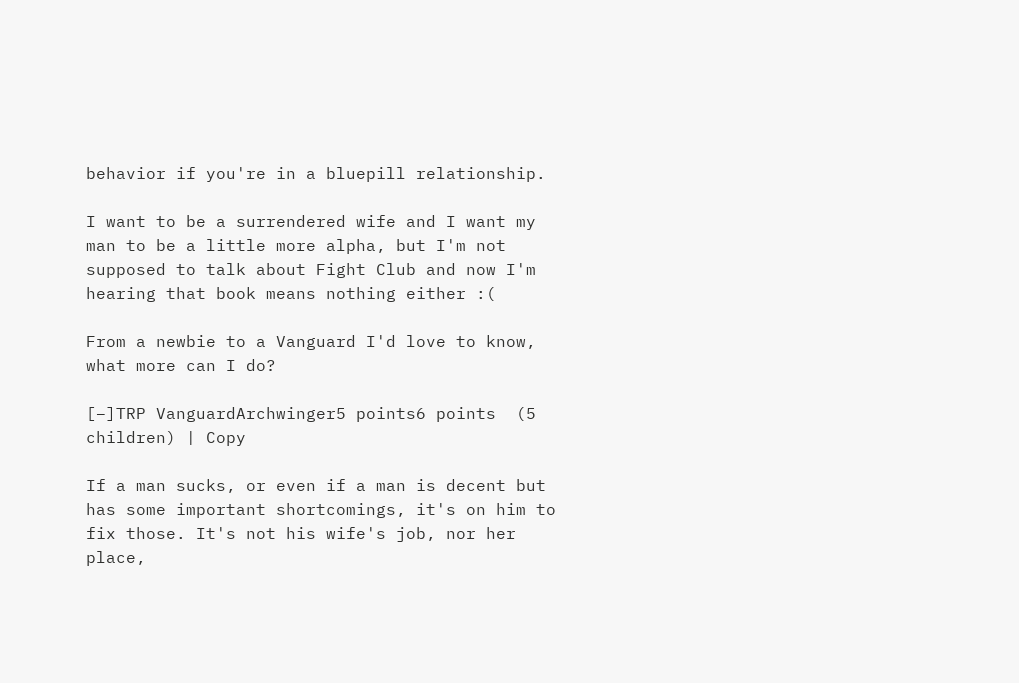behavior if you're in a bluepill relationship.

I want to be a surrendered wife and I want my man to be a little more alpha, but I'm not supposed to talk about Fight Club and now I'm hearing that book means nothing either :(

From a newbie to a Vanguard I'd love to know, what more can I do?

[–]TRP VanguardArchwinger5 points6 points  (5 children) | Copy

If a man sucks, or even if a man is decent but has some important shortcomings, it's on him to fix those. It's not his wife's job, nor her place,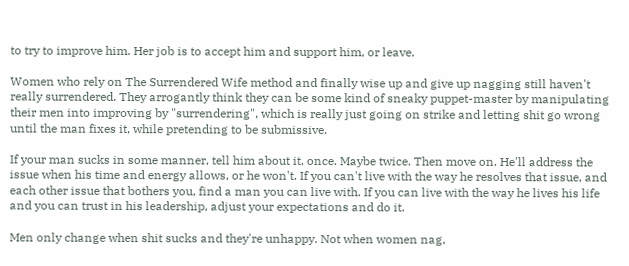to try to improve him. Her job is to accept him and support him, or leave.

Women who rely on The Surrendered Wife method and finally wise up and give up nagging still haven't really surrendered. They arrogantly think they can be some kind of sneaky puppet-master by manipulating their men into improving by "surrendering", which is really just going on strike and letting shit go wrong until the man fixes it, while pretending to be submissive.

If your man sucks in some manner, tell him about it, once. Maybe twice. Then move on. He'll address the issue when his time and energy allows, or he won't. If you can't live with the way he resolves that issue, and each other issue that bothers you, find a man you can live with. If you can live with the way he lives his life and you can trust in his leadership, adjust your expectations and do it.

Men only change when shit sucks and they're unhappy. Not when women nag,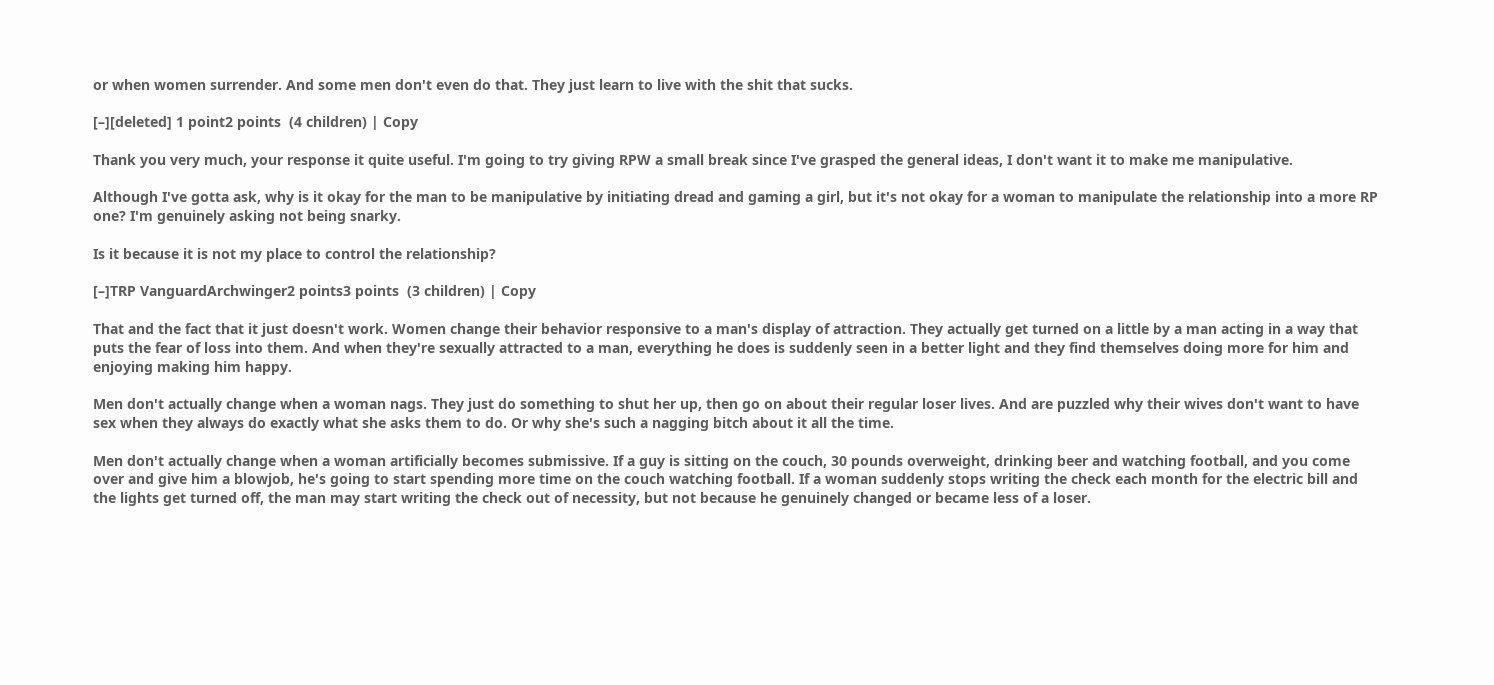or when women surrender. And some men don't even do that. They just learn to live with the shit that sucks.

[–][deleted] 1 point2 points  (4 children) | Copy

Thank you very much, your response it quite useful. I'm going to try giving RPW a small break since I've grasped the general ideas, I don't want it to make me manipulative.

Although I've gotta ask, why is it okay for the man to be manipulative by initiating dread and gaming a girl, but it's not okay for a woman to manipulate the relationship into a more RP one? I'm genuinely asking not being snarky.

Is it because it is not my place to control the relationship?

[–]TRP VanguardArchwinger2 points3 points  (3 children) | Copy

That and the fact that it just doesn't work. Women change their behavior responsive to a man's display of attraction. They actually get turned on a little by a man acting in a way that puts the fear of loss into them. And when they're sexually attracted to a man, everything he does is suddenly seen in a better light and they find themselves doing more for him and enjoying making him happy.

Men don't actually change when a woman nags. They just do something to shut her up, then go on about their regular loser lives. And are puzzled why their wives don't want to have sex when they always do exactly what she asks them to do. Or why she's such a nagging bitch about it all the time.

Men don't actually change when a woman artificially becomes submissive. If a guy is sitting on the couch, 30 pounds overweight, drinking beer and watching football, and you come over and give him a blowjob, he's going to start spending more time on the couch watching football. If a woman suddenly stops writing the check each month for the electric bill and the lights get turned off, the man may start writing the check out of necessity, but not because he genuinely changed or became less of a loser.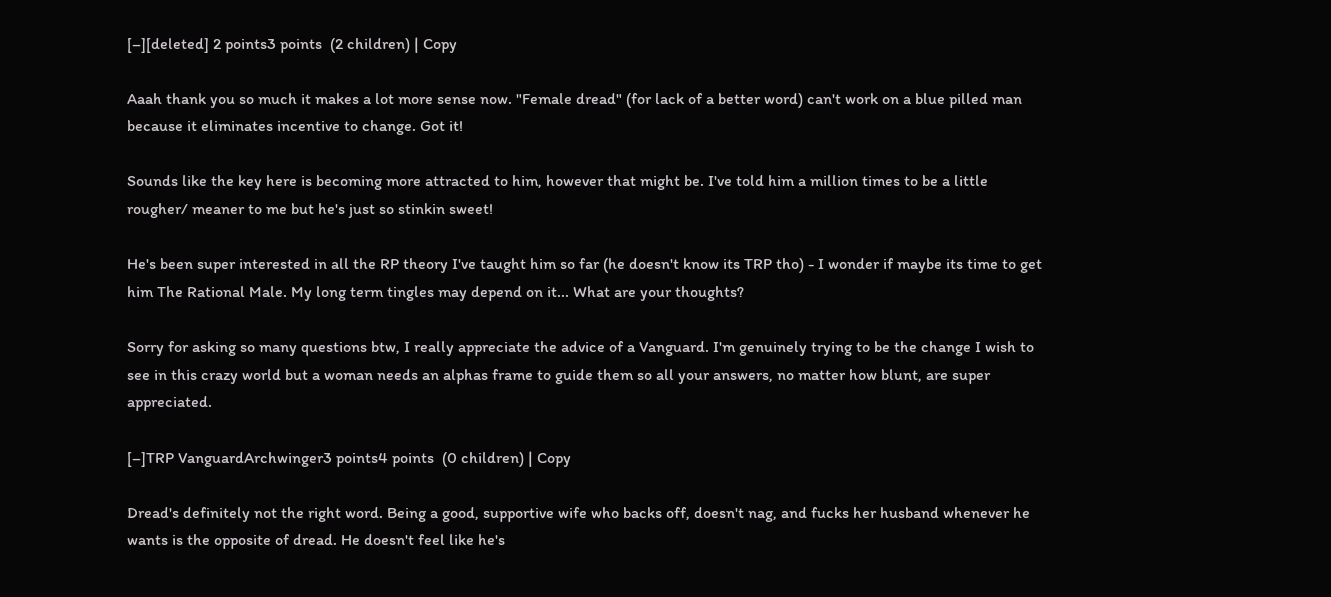[–][deleted] 2 points3 points  (2 children) | Copy

Aaah thank you so much it makes a lot more sense now. "Female dread" (for lack of a better word) can't work on a blue pilled man because it eliminates incentive to change. Got it!

Sounds like the key here is becoming more attracted to him, however that might be. I've told him a million times to be a little rougher/ meaner to me but he's just so stinkin sweet!

He's been super interested in all the RP theory I've taught him so far (he doesn't know its TRP tho) - I wonder if maybe its time to get him The Rational Male. My long term tingles may depend on it... What are your thoughts?

Sorry for asking so many questions btw, I really appreciate the advice of a Vanguard. I'm genuinely trying to be the change I wish to see in this crazy world but a woman needs an alphas frame to guide them so all your answers, no matter how blunt, are super appreciated.

[–]TRP VanguardArchwinger3 points4 points  (0 children) | Copy

Dread's definitely not the right word. Being a good, supportive wife who backs off, doesn't nag, and fucks her husband whenever he wants is the opposite of dread. He doesn't feel like he's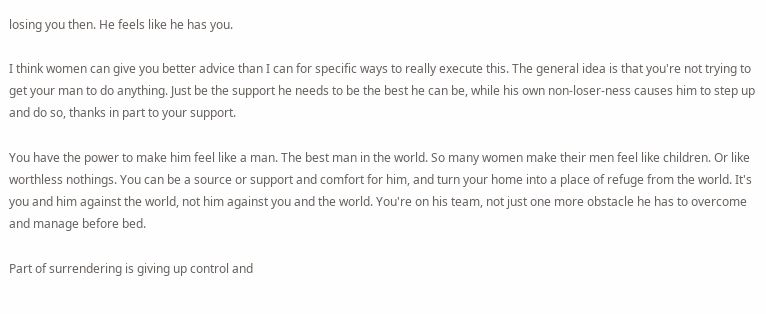losing you then. He feels like he has you.

I think women can give you better advice than I can for specific ways to really execute this. The general idea is that you're not trying to get your man to do anything. Just be the support he needs to be the best he can be, while his own non-loser-ness causes him to step up and do so, thanks in part to your support.

You have the power to make him feel like a man. The best man in the world. So many women make their men feel like children. Or like worthless nothings. You can be a source or support and comfort for him, and turn your home into a place of refuge from the world. It's you and him against the world, not him against you and the world. You're on his team, not just one more obstacle he has to overcome and manage before bed.

Part of surrendering is giving up control and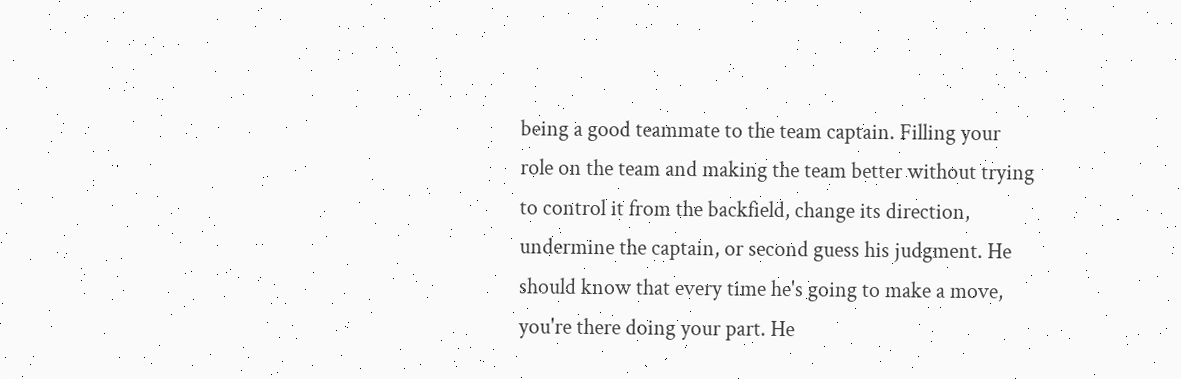being a good teammate to the team captain. Filling your role on the team and making the team better without trying to control it from the backfield, change its direction, undermine the captain, or second guess his judgment. He should know that every time he's going to make a move, you're there doing your part. He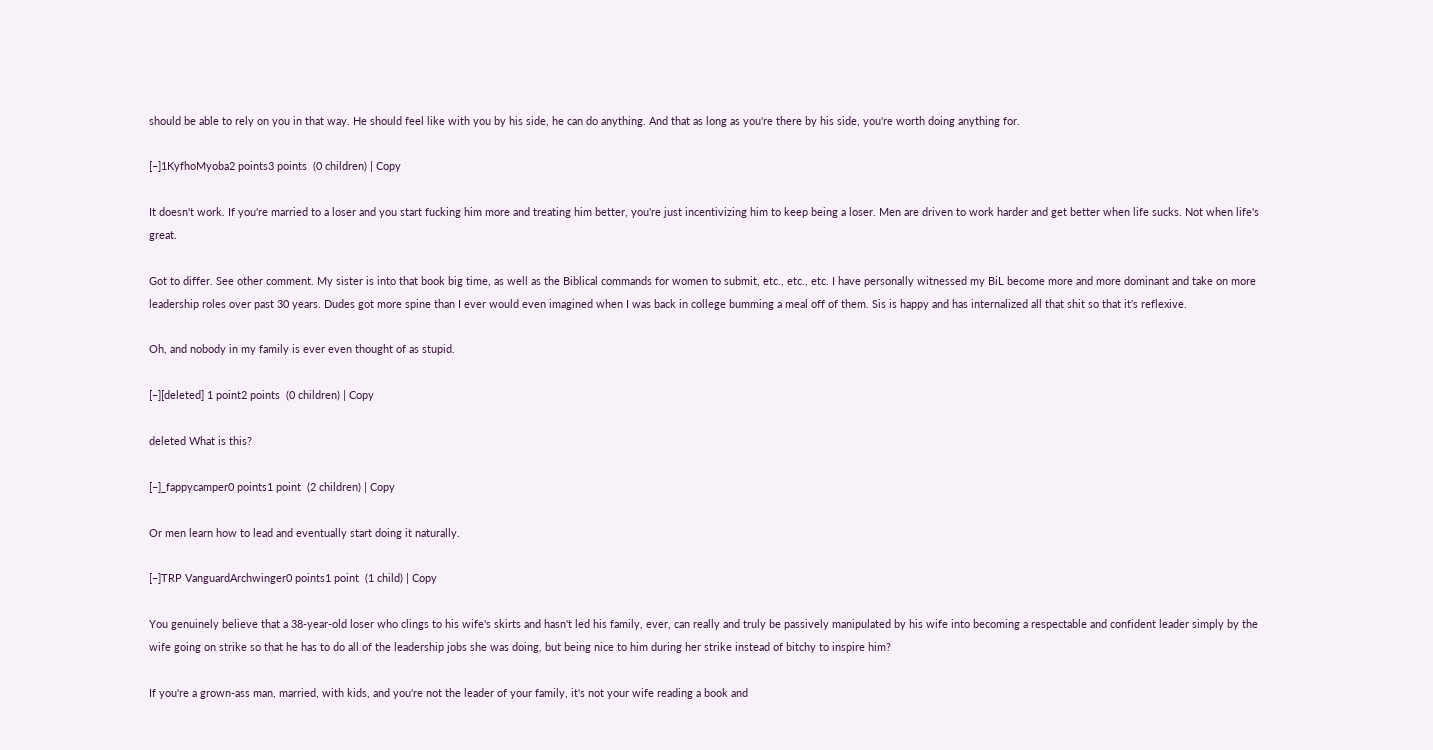should be able to rely on you in that way. He should feel like with you by his side, he can do anything. And that as long as you're there by his side, you're worth doing anything for.

[–]1KyfhoMyoba2 points3 points  (0 children) | Copy

It doesn't work. If you're married to a loser and you start fucking him more and treating him better, you're just incentivizing him to keep being a loser. Men are driven to work harder and get better when life sucks. Not when life's great.

Got to differ. See other comment. My sister is into that book big time, as well as the Biblical commands for women to submit, etc., etc., etc. I have personally witnessed my BiL become more and more dominant and take on more leadership roles over past 30 years. Dudes got more spine than I ever would even imagined when I was back in college bumming a meal off of them. Sis is happy and has internalized all that shit so that it's reflexive.

Oh, and nobody in my family is ever even thought of as stupid.

[–][deleted] 1 point2 points  (0 children) | Copy

deleted What is this?

[–]_fappycamper0 points1 point  (2 children) | Copy

Or men learn how to lead and eventually start doing it naturally.

[–]TRP VanguardArchwinger0 points1 point  (1 child) | Copy

You genuinely believe that a 38-year-old loser who clings to his wife's skirts and hasn't led his family, ever, can really and truly be passively manipulated by his wife into becoming a respectable and confident leader simply by the wife going on strike so that he has to do all of the leadership jobs she was doing, but being nice to him during her strike instead of bitchy to inspire him?

If you're a grown-ass man, married, with kids, and you're not the leader of your family, it's not your wife reading a book and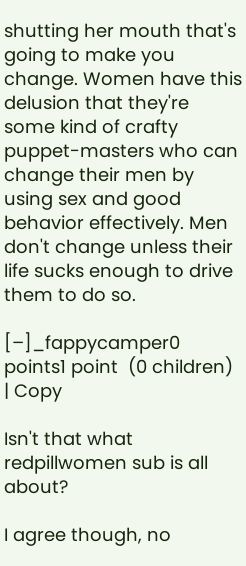shutting her mouth that's going to make you change. Women have this delusion that they're some kind of crafty puppet-masters who can change their men by using sex and good behavior effectively. Men don't change unless their life sucks enough to drive them to do so.

[–]_fappycamper0 points1 point  (0 children) | Copy

Isn't that what redpillwomen sub is all about?

I agree though, no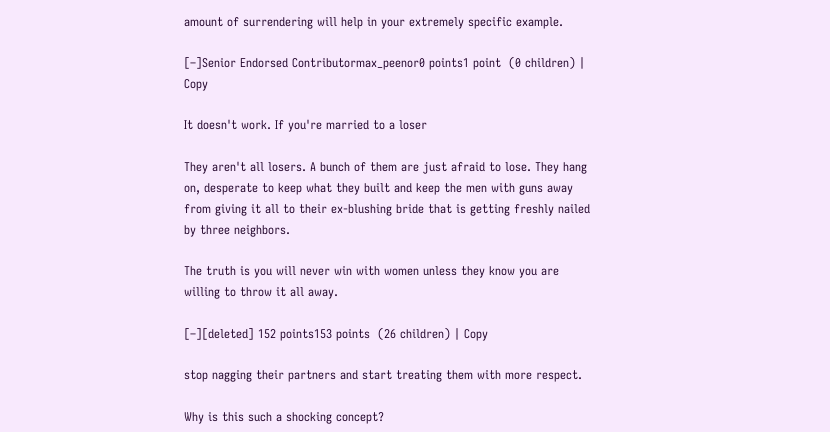amount of surrendering will help in your extremely specific example.

[–]Senior Endorsed Contributormax_peenor0 points1 point  (0 children) | Copy

It doesn't work. If you're married to a loser

They aren't all losers. A bunch of them are just afraid to lose. They hang on, desperate to keep what they built and keep the men with guns away from giving it all to their ex-blushing bride that is getting freshly nailed by three neighbors.

The truth is you will never win with women unless they know you are willing to throw it all away.

[–][deleted] 152 points153 points  (26 children) | Copy

stop nagging their partners and start treating them with more respect.

Why is this such a shocking concept?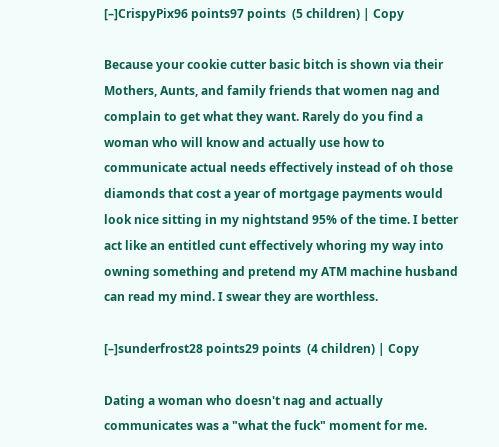[–]CrispyPix96 points97 points  (5 children) | Copy

Because your cookie cutter basic bitch is shown via their Mothers, Aunts, and family friends that women nag and complain to get what they want. Rarely do you find a woman who will know and actually use how to communicate actual needs effectively instead of oh those diamonds that cost a year of mortgage payments would look nice sitting in my nightstand 95% of the time. I better act like an entitled cunt effectively whoring my way into owning something and pretend my ATM machine husband can read my mind. I swear they are worthless.

[–]sunderfrost28 points29 points  (4 children) | Copy

Dating a woman who doesn't nag and actually communicates was a "what the fuck" moment for me.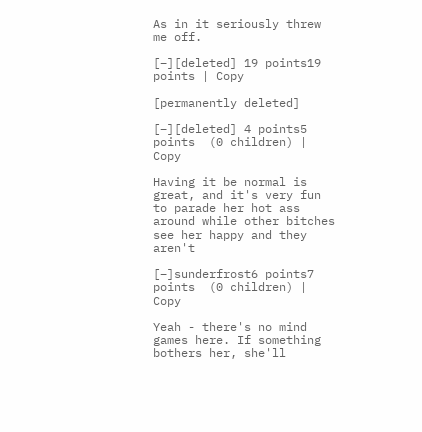As in it seriously threw me off.

[–][deleted] 19 points19 points | Copy

[permanently deleted]

[–][deleted] 4 points5 points  (0 children) | Copy

Having it be normal is great, and it's very fun to parade her hot ass around while other bitches see her happy and they aren't

[–]sunderfrost6 points7 points  (0 children) | Copy

Yeah - there's no mind games here. If something bothers her, she'll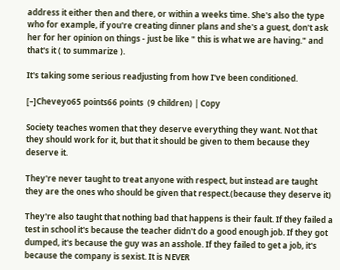address it either then and there, or within a weeks time. She's also the type who for example, if you're creating dinner plans and she's a guest, don't ask her for her opinion on things - just be like " this is what we are having." and that's it ( to summarize ).

It's taking some serious readjusting from how I've been conditioned.

[–]Cheveyo65 points66 points  (9 children) | Copy

Society teaches women that they deserve everything they want. Not that they should work for it, but that it should be given to them because they deserve it.

They're never taught to treat anyone with respect, but instead are taught they are the ones who should be given that respect.(because they deserve it)

They're also taught that nothing bad that happens is their fault. If they failed a test in school it's because the teacher didn't do a good enough job. If they got dumped, it's because the guy was an asshole. If they failed to get a job, it's because the company is sexist. It is NEVER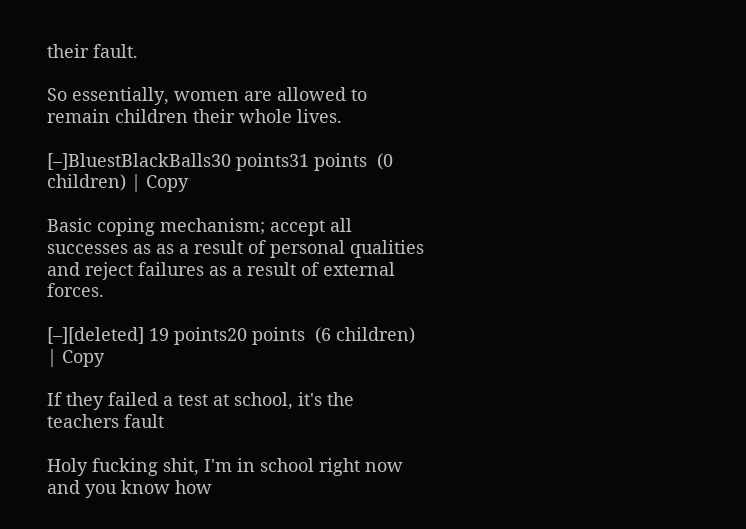their fault.

So essentially, women are allowed to remain children their whole lives.

[–]BluestBlackBalls30 points31 points  (0 children) | Copy

Basic coping mechanism; accept all successes as as a result of personal qualities and reject failures as a result of external forces.

[–][deleted] 19 points20 points  (6 children) | Copy

If they failed a test at school, it's the teachers fault

Holy fucking shit, I'm in school right now and you know how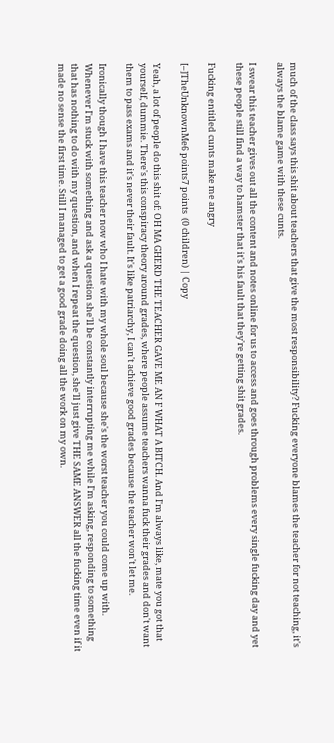much of the class says this shit about teachers that give the most responsibility? Fucking everyone blames the teacher for not teaching, it's always the blame game with these cunts.

I swear this teacher gives out all the content and notes online for us to access and goes through problems every single fucking day and yet these people still find a way to hamster that it's his fault that they're getting shit grades.

Fucking entitled cunts make me angry

[–]TheUnknownMe6 points7 points  (0 children) | Copy

Yeah, a lot of people do this shit of: OH MA GHERD THE TEACHER GAVE ME AN F WHAT A BITCH. And I'm always like, mate you got that yourself, dummie. There's this conspiracy theory around grades, where people assume teachers wanna fuck their grades and don't want them to pass exams and it's never their fault. It's like patriarchy, I can't achieve good grades because the teacher won't let me.

Ironically though I have this teacher now who I hate with my whole soul because she's the worst teacher you could come up with. Whenever I'm stuck with something and ask a question she'll be constantly interrupting me while I'm asking, responding to something that has nothing to do with my question, and when I repeat the question, she'll just give THE SAME ANSWER all the fucking time even if it made no sense the first time. Still I managed to get a good grade doing all the work on my own.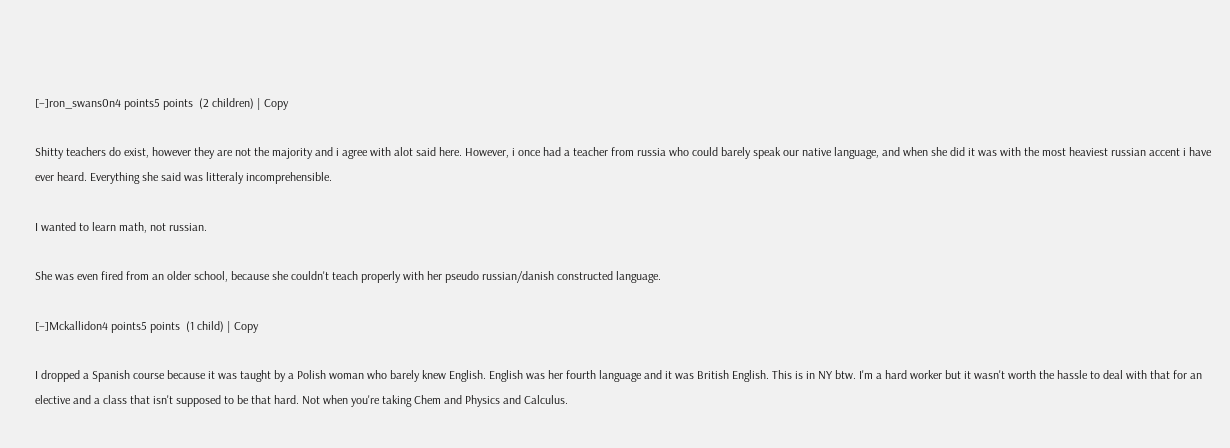[–]ron_swans0n4 points5 points  (2 children) | Copy

Shitty teachers do exist, however they are not the majority and i agree with alot said here. However, i once had a teacher from russia who could barely speak our native language, and when she did it was with the most heaviest russian accent i have ever heard. Everything she said was litteraly incomprehensible.

I wanted to learn math, not russian.

She was even fired from an older school, because she couldn't teach properly with her pseudo russian/danish constructed language.

[–]Mckallidon4 points5 points  (1 child) | Copy

I dropped a Spanish course because it was taught by a Polish woman who barely knew English. English was her fourth language and it was British English. This is in NY btw. I'm a hard worker but it wasn't worth the hassle to deal with that for an elective and a class that isn't supposed to be that hard. Not when you're taking Chem and Physics and Calculus.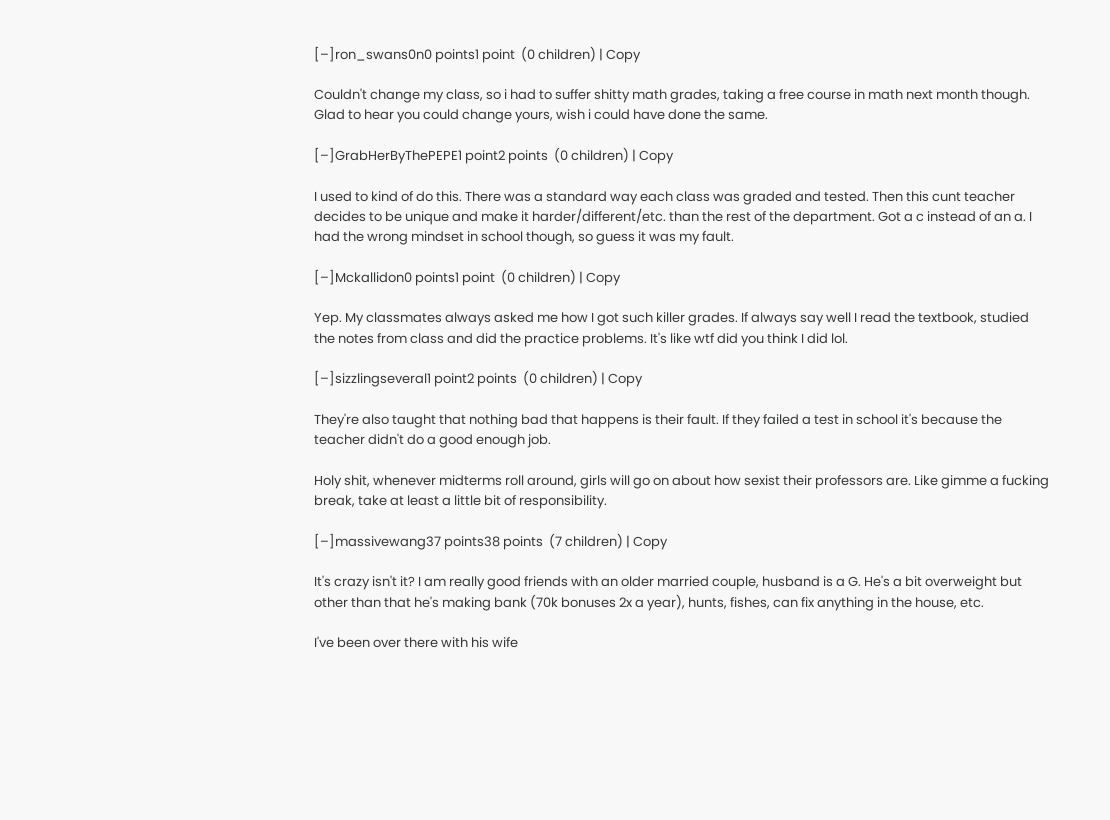[–]ron_swans0n0 points1 point  (0 children) | Copy

Couldn't change my class, so i had to suffer shitty math grades, taking a free course in math next month though. Glad to hear you could change yours, wish i could have done the same.

[–]GrabHerByThePEPE1 point2 points  (0 children) | Copy

I used to kind of do this. There was a standard way each class was graded and tested. Then this cunt teacher decides to be unique and make it harder/different/etc. than the rest of the department. Got a c instead of an a. I had the wrong mindset in school though, so guess it was my fault.

[–]Mckallidon0 points1 point  (0 children) | Copy

Yep. My classmates always asked me how I got such killer grades. If always say well I read the textbook, studied the notes from class and did the practice problems. It's like wtf did you think I did lol.

[–]sizzlingseveral1 point2 points  (0 children) | Copy

They're also taught that nothing bad that happens is their fault. If they failed a test in school it's because the teacher didn't do a good enough job.

Holy shit, whenever midterms roll around, girls will go on about how sexist their professors are. Like gimme a fucking break, take at least a little bit of responsibility.

[–]massivewang37 points38 points  (7 children) | Copy

It's crazy isn't it? I am really good friends with an older married couple, husband is a G. He's a bit overweight but other than that he's making bank (70k bonuses 2x a year), hunts, fishes, can fix anything in the house, etc.

I've been over there with his wife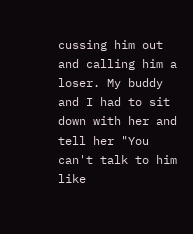cussing him out and calling him a loser. My buddy and I had to sit down with her and tell her "You can't talk to him like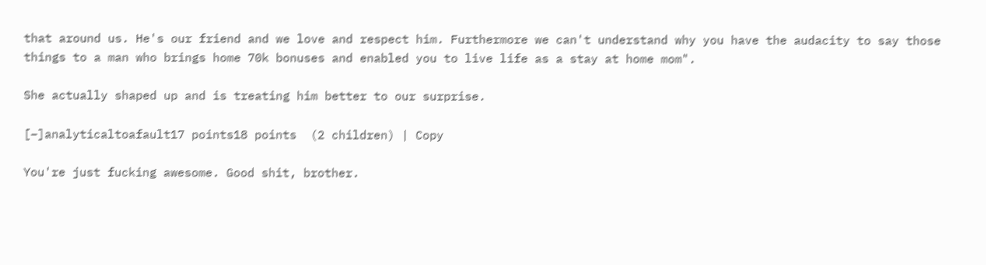that around us. He's our friend and we love and respect him. Furthermore we can't understand why you have the audacity to say those things to a man who brings home 70k bonuses and enabled you to live life as a stay at home mom".

She actually shaped up and is treating him better to our surprise.

[–]analyticaltoafault17 points18 points  (2 children) | Copy

You're just fucking awesome. Good shit, brother.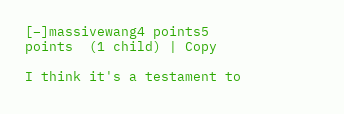[–]massivewang4 points5 points  (1 child) | Copy

I think it's a testament to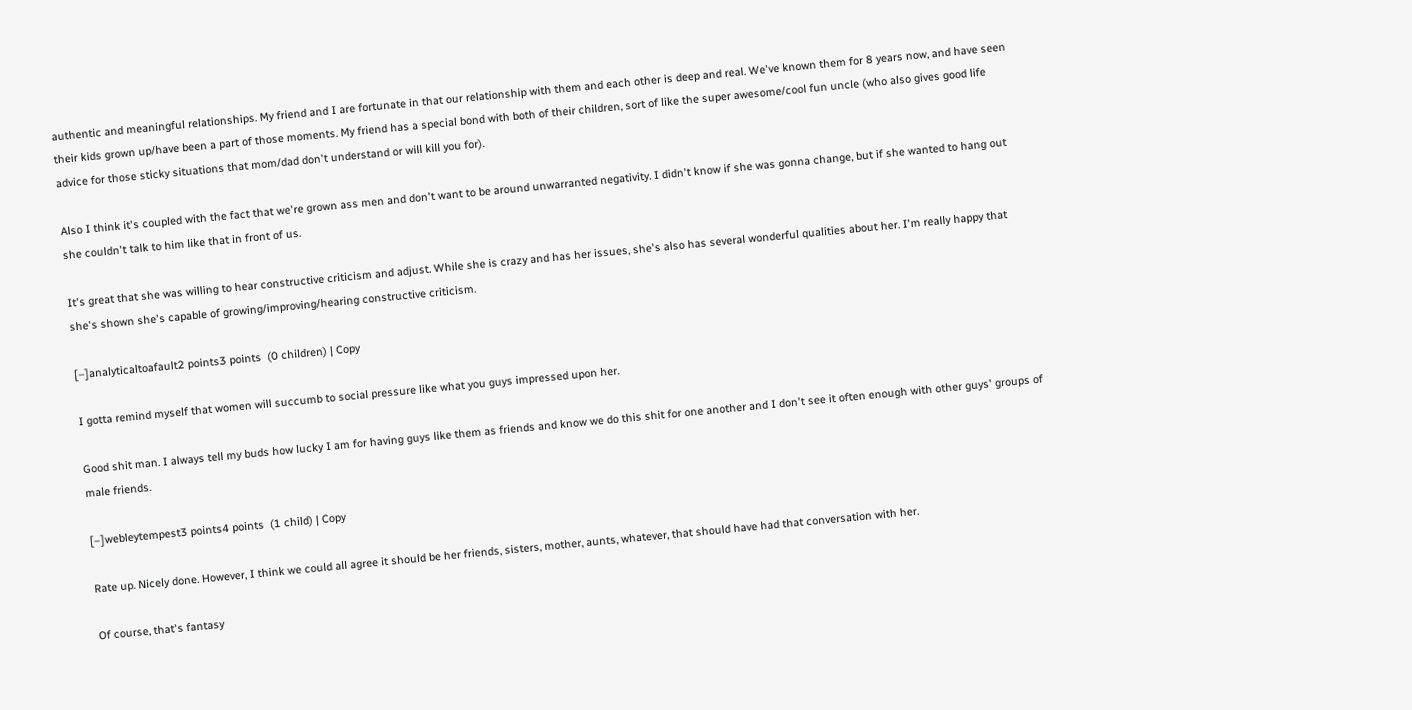authentic and meaningful relationships. My friend and I are fortunate in that our relationship with them and each other is deep and real. We've known them for 8 years now, and have seen their kids grown up/have been a part of those moments. My friend has a special bond with both of their children, sort of like the super awesome/cool fun uncle (who also gives good life advice for those sticky situations that mom/dad don't understand or will kill you for).

Also I think it's coupled with the fact that we're grown ass men and don't want to be around unwarranted negativity. I didn't know if she was gonna change, but if she wanted to hang out she couldn't talk to him like that in front of us.

It's great that she was willing to hear constructive criticism and adjust. While she is crazy and has her issues, she's also has several wonderful qualities about her. I'm really happy that she's shown she's capable of growing/improving/hearing constructive criticism.

[–]analyticaltoafault2 points3 points  (0 children) | Copy

I gotta remind myself that women will succumb to social pressure like what you guys impressed upon her.

Good shit man. I always tell my buds how lucky I am for having guys like them as friends and know we do this shit for one another and I don't see it often enough with other guys' groups of male friends.

[–]webleytempest3 points4 points  (1 child) | Copy

Rate up. Nicely done. However, I think we could all agree it should be her friends, sisters, mother, aunts, whatever, that should have had that conversation with her.

Of course, that's fantasy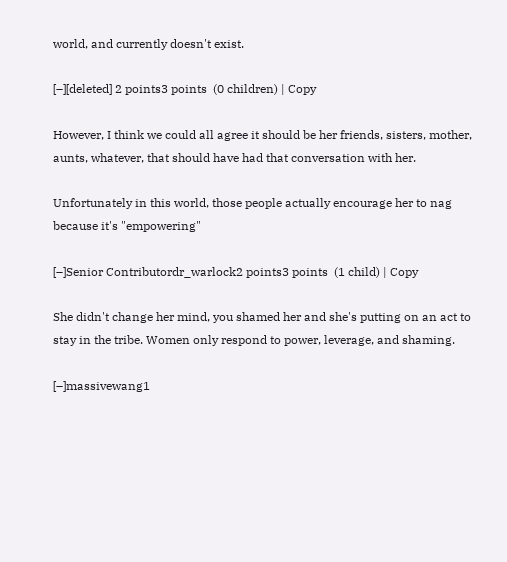world, and currently doesn't exist.

[–][deleted] 2 points3 points  (0 children) | Copy

However, I think we could all agree it should be her friends, sisters, mother, aunts, whatever, that should have had that conversation with her.

Unfortunately in this world, those people actually encourage her to nag because it's "empowering"

[–]Senior Contributordr_warlock2 points3 points  (1 child) | Copy

She didn't change her mind, you shamed her and she's putting on an act to stay in the tribe. Women only respond to power, leverage, and shaming.

[–]massivewang1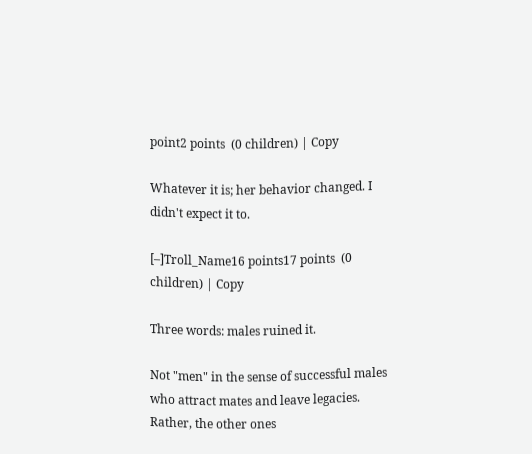point2 points  (0 children) | Copy

Whatever it is; her behavior changed. I didn't expect it to.

[–]Troll_Name16 points17 points  (0 children) | Copy

Three words: males ruined it.

Not "men" in the sense of successful males who attract mates and leave legacies. Rather, the other ones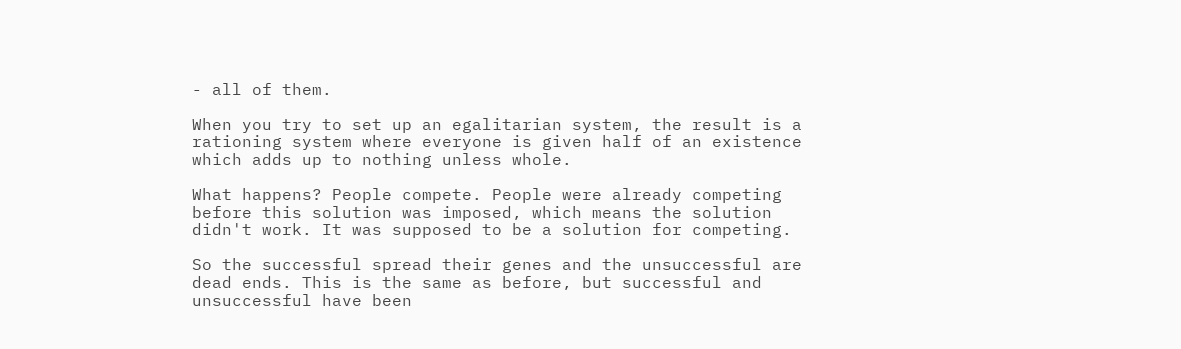- all of them.

When you try to set up an egalitarian system, the result is a rationing system where everyone is given half of an existence which adds up to nothing unless whole.

What happens? People compete. People were already competing before this solution was imposed, which means the solution didn't work. It was supposed to be a solution for competing.

So the successful spread their genes and the unsuccessful are dead ends. This is the same as before, but successful and unsuccessful have been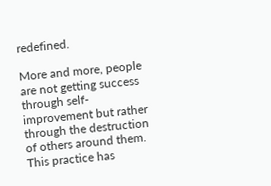redefined.

More and more, people are not getting success through self-improvement but rather through the destruction of others around them. This practice has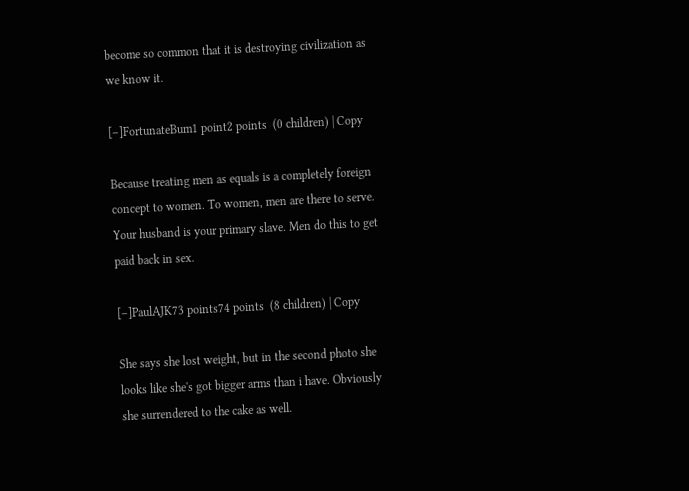become so common that it is destroying civilization as we know it.

[–]FortunateBum1 point2 points  (0 children) | Copy

Because treating men as equals is a completely foreign concept to women. To women, men are there to serve. Your husband is your primary slave. Men do this to get paid back in sex.

[–]PaulAJK73 points74 points  (8 children) | Copy

She says she lost weight, but in the second photo she looks like she's got bigger arms than i have. Obviously she surrendered to the cake as well.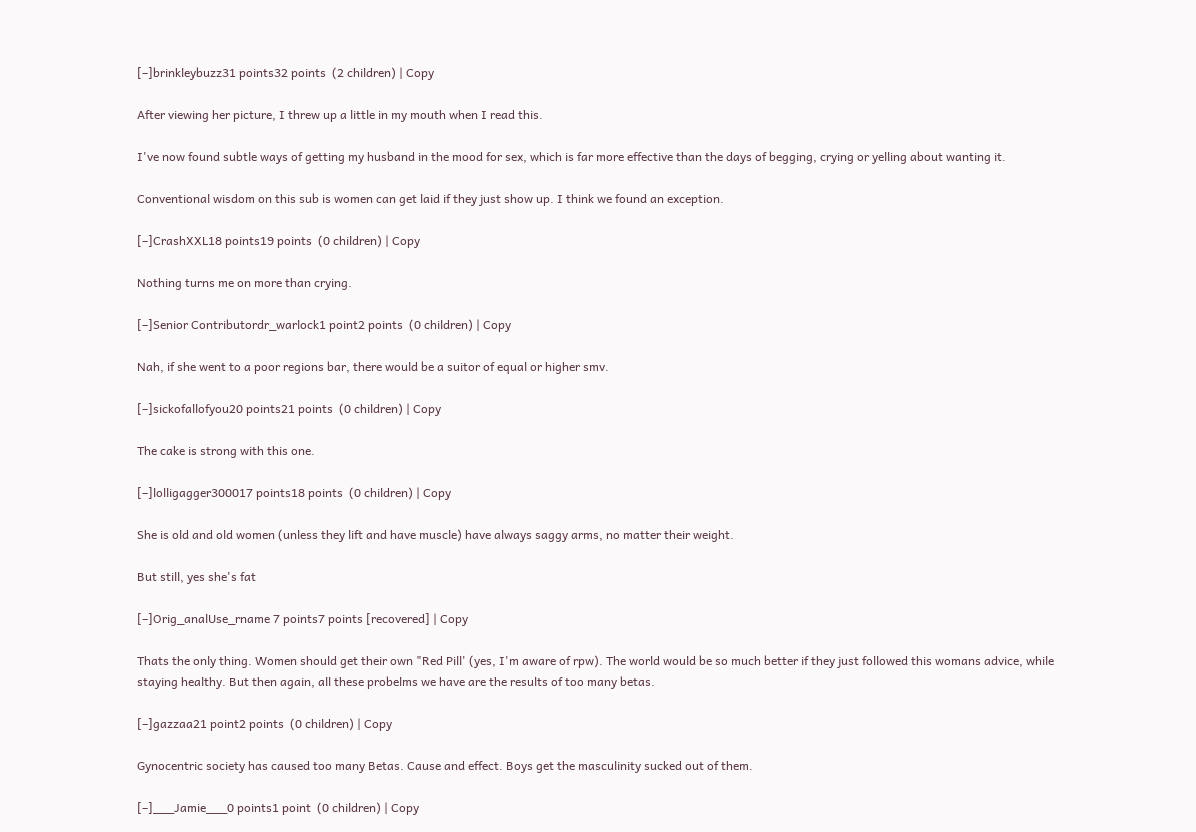[–]brinkleybuzz31 points32 points  (2 children) | Copy

After viewing her picture, I threw up a little in my mouth when I read this.

I've now found subtle ways of getting my husband in the mood for sex, which is far more effective than the days of begging, crying or yelling about wanting it.

Conventional wisdom on this sub is women can get laid if they just show up. I think we found an exception.

[–]CrashXXL18 points19 points  (0 children) | Copy

Nothing turns me on more than crying.

[–]Senior Contributordr_warlock1 point2 points  (0 children) | Copy

Nah, if she went to a poor regions bar, there would be a suitor of equal or higher smv.

[–]sickofallofyou20 points21 points  (0 children) | Copy

The cake is strong with this one.

[–]lolligagger300017 points18 points  (0 children) | Copy

She is old and old women (unless they lift and have muscle) have always saggy arms, no matter their weight.

But still, yes she's fat

[–]Orig_analUse_rname 7 points7 points [recovered] | Copy

Thats the only thing. Women should get their own "Red Pill' (yes, I'm aware of rpw). The world would be so much better if they just followed this womans advice, while staying healthy. But then again, all these probelms we have are the results of too many betas.

[–]gazzaa21 point2 points  (0 children) | Copy

Gynocentric society has caused too many Betas. Cause and effect. Boys get the masculinity sucked out of them.

[–]___Jamie___0 points1 point  (0 children) | Copy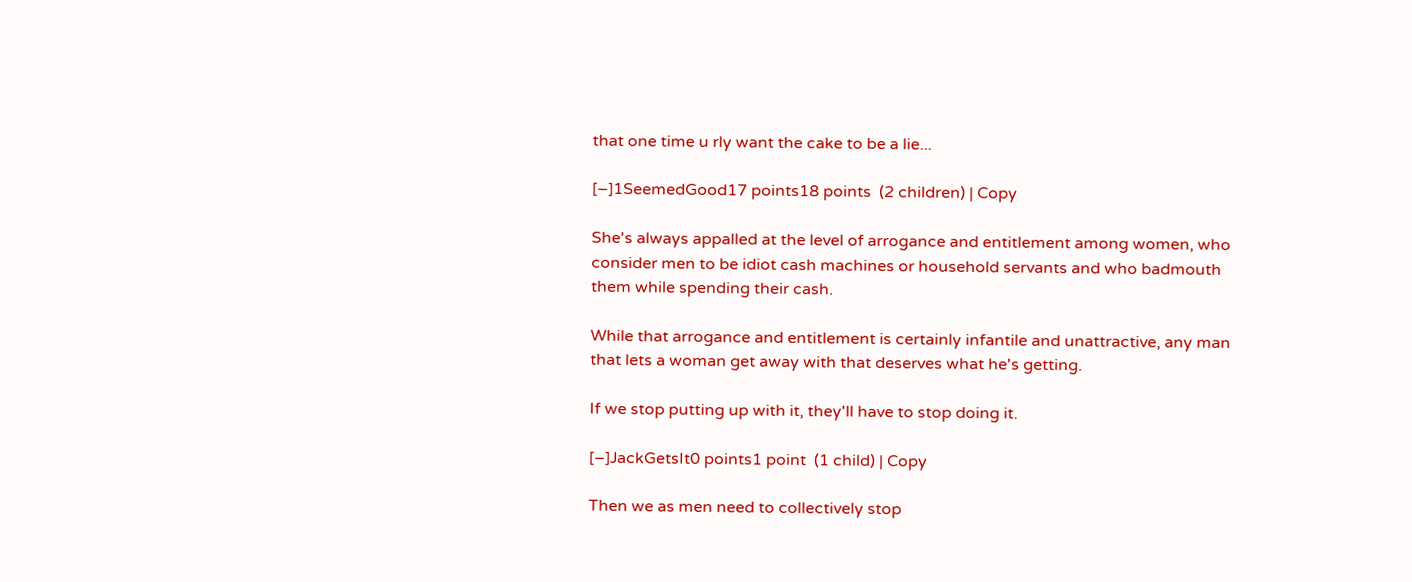that one time u rly want the cake to be a lie...

[–]1SeemedGood17 points18 points  (2 children) | Copy

She's always appalled at the level of arrogance and entitlement among women, who consider men to be idiot cash machines or household servants and who badmouth them while spending their cash.

While that arrogance and entitlement is certainly infantile and unattractive, any man that lets a woman get away with that deserves what he's getting.

If we stop putting up with it, they'll have to stop doing it.

[–]JackGetsIt0 points1 point  (1 child) | Copy

Then we as men need to collectively stop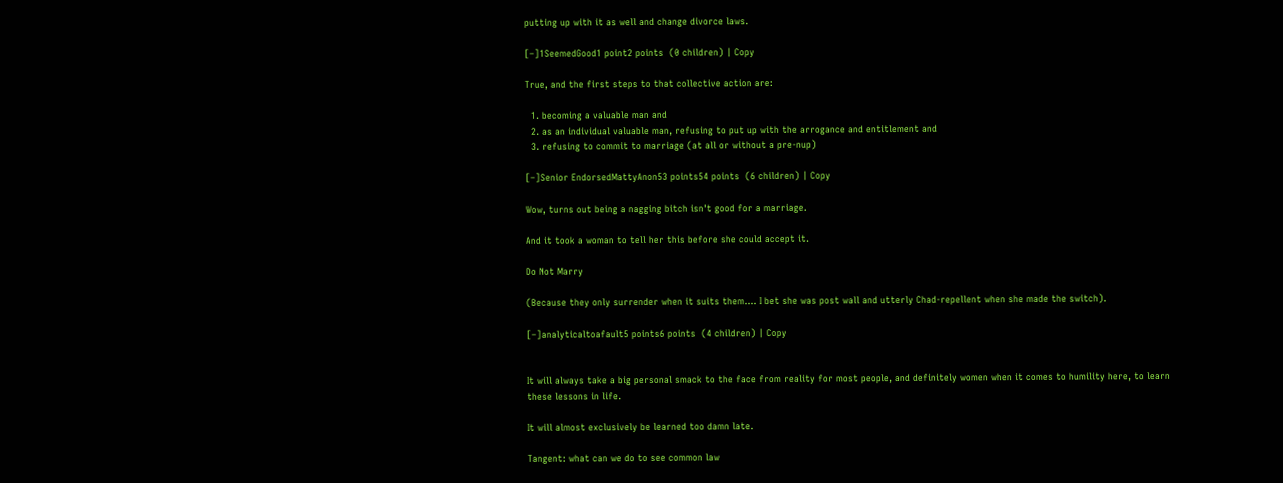putting up with it as well and change divorce laws.

[–]1SeemedGood1 point2 points  (0 children) | Copy

True, and the first steps to that collective action are:

  1. becoming a valuable man and
  2. as an individual valuable man, refusing to put up with the arrogance and entitlement and
  3. refusing to commit to marriage (at all or without a pre-nup)

[–]Senior EndorsedMattyAnon53 points54 points  (6 children) | Copy

Wow, turns out being a nagging bitch isn't good for a marriage.

And it took a woman to tell her this before she could accept it.

Do Not Marry

(Because they only surrender when it suits them.... I bet she was post wall and utterly Chad-repellent when she made the switch).

[–]analyticaltoafault5 points6 points  (4 children) | Copy


It will always take a big personal smack to the face from reality for most people, and definitely women when it comes to humility here, to learn these lessons in life.

It will almost exclusively be learned too damn late.

Tangent: what can we do to see common law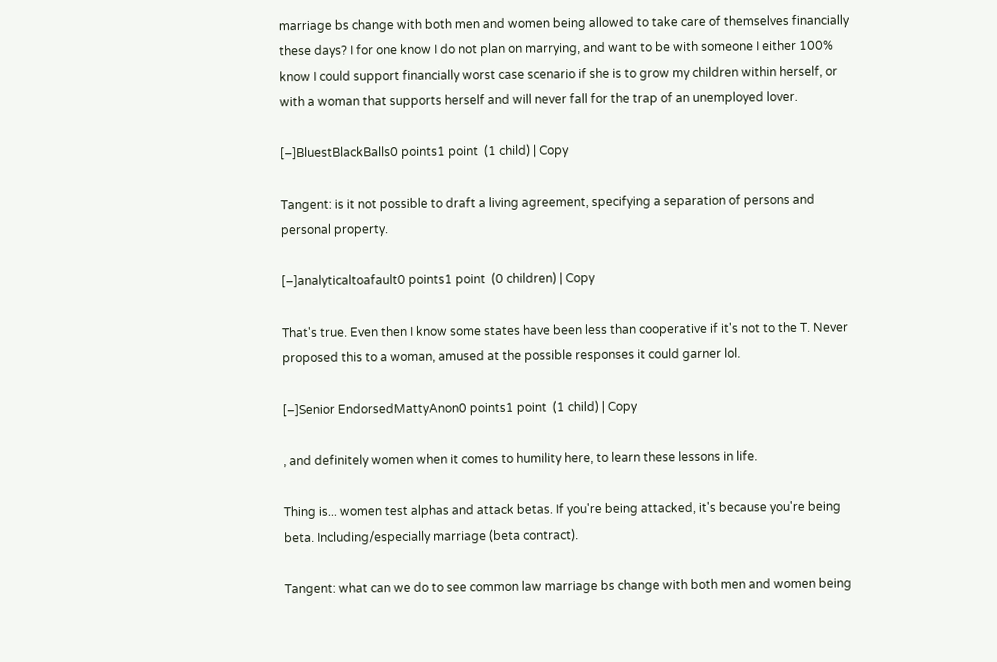marriage bs change with both men and women being allowed to take care of themselves financially these days? I for one know I do not plan on marrying, and want to be with someone I either 100% know I could support financially worst case scenario if she is to grow my children within herself, or with a woman that supports herself and will never fall for the trap of an unemployed lover.

[–]BluestBlackBalls0 points1 point  (1 child) | Copy

Tangent: is it not possible to draft a living agreement, specifying a separation of persons and personal property.

[–]analyticaltoafault0 points1 point  (0 children) | Copy

That's true. Even then I know some states have been less than cooperative if it's not to the T. Never proposed this to a woman, amused at the possible responses it could garner lol.

[–]Senior EndorsedMattyAnon0 points1 point  (1 child) | Copy

, and definitely women when it comes to humility here, to learn these lessons in life.

Thing is... women test alphas and attack betas. If you're being attacked, it's because you're being beta. Including/especially marriage (beta contract).

Tangent: what can we do to see common law marriage bs change with both men and women being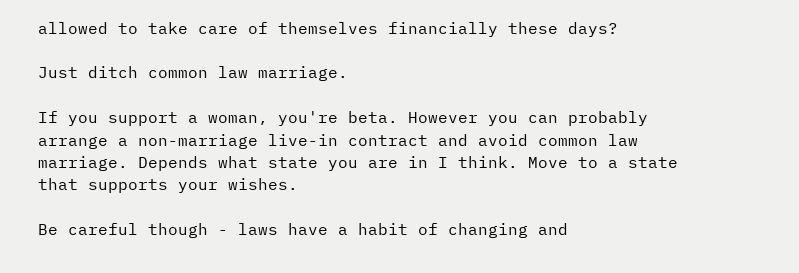allowed to take care of themselves financially these days?

Just ditch common law marriage.

If you support a woman, you're beta. However you can probably arrange a non-marriage live-in contract and avoid common law marriage. Depends what state you are in I think. Move to a state that supports your wishes.

Be careful though - laws have a habit of changing and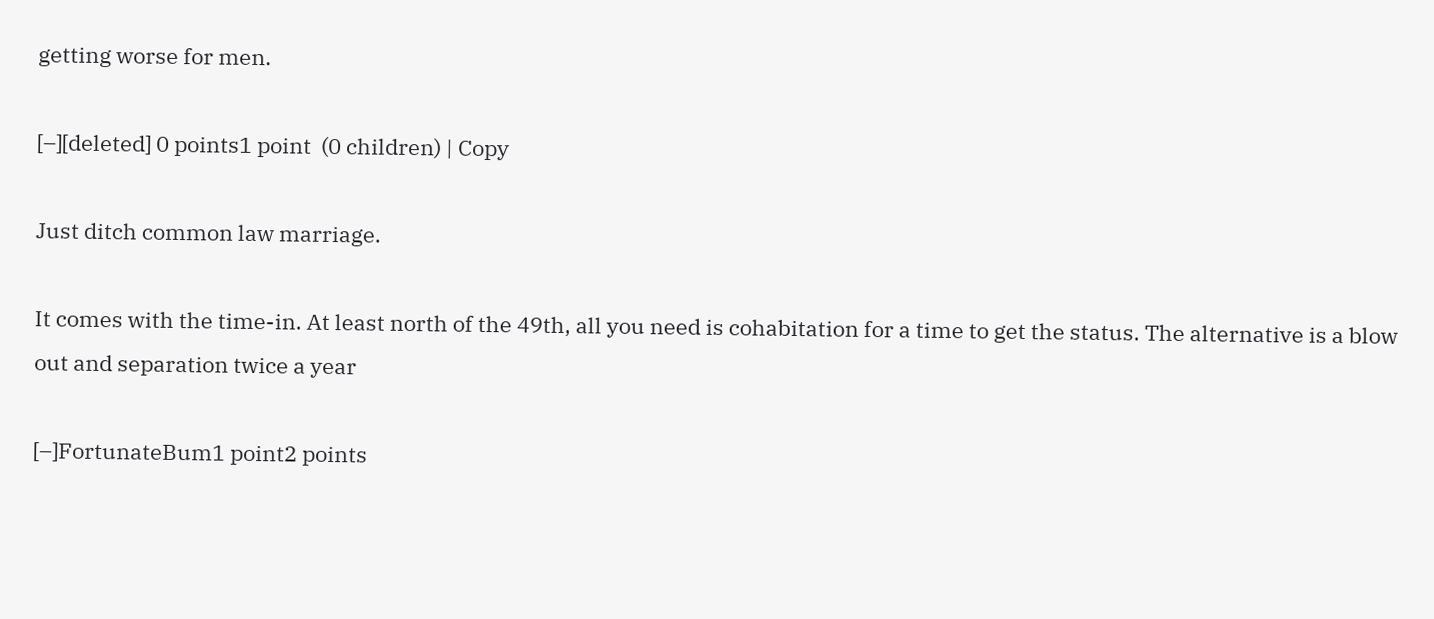getting worse for men.

[–][deleted] 0 points1 point  (0 children) | Copy

Just ditch common law marriage.

It comes with the time-in. At least north of the 49th, all you need is cohabitation for a time to get the status. The alternative is a blow out and separation twice a year

[–]FortunateBum1 point2 points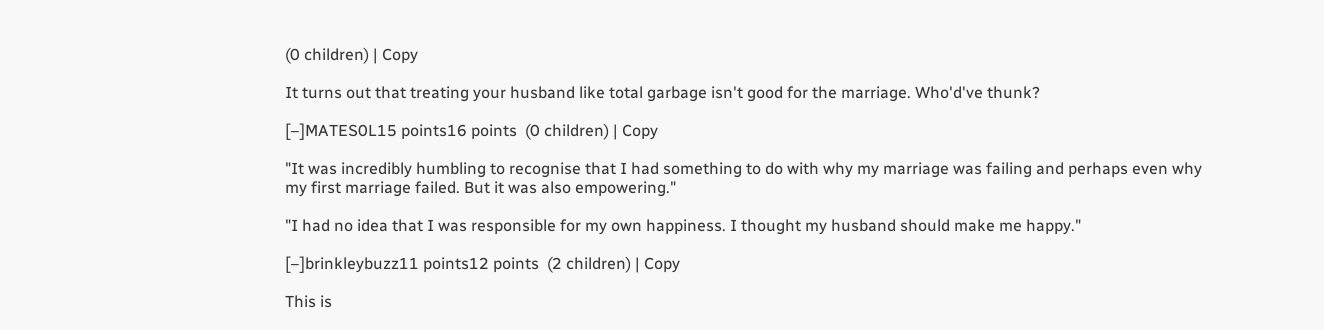(0 children) | Copy

It turns out that treating your husband like total garbage isn't good for the marriage. Who'd've thunk?

[–]MATES0L15 points16 points  (0 children) | Copy

"It was incredibly humbling to recognise that I had something to do with why my marriage was failing and perhaps even why my first marriage failed. But it was also empowering."

"I had no idea that I was responsible for my own happiness. I thought my husband should make me happy."

[–]brinkleybuzz11 points12 points  (2 children) | Copy

This is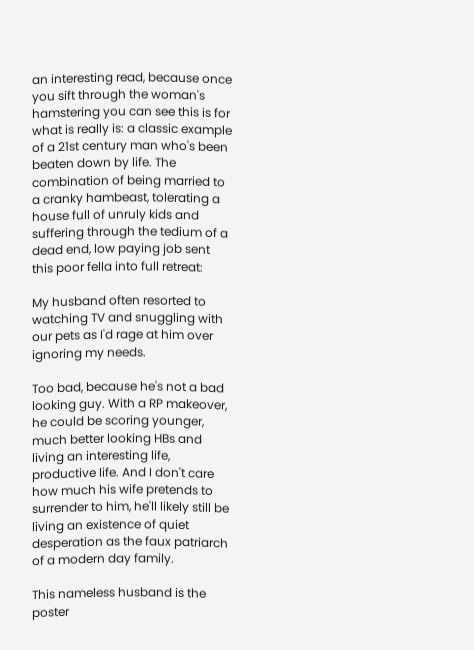an interesting read, because once you sift through the woman's hamstering you can see this is for what is really is: a classic example of a 21st century man who's been beaten down by life. The combination of being married to a cranky hambeast, tolerating a house full of unruly kids and suffering through the tedium of a dead end, low paying job sent this poor fella into full retreat:

My husband often resorted to watching TV and snuggling with our pets as I'd rage at him over ignoring my needs.

Too bad, because he's not a bad looking guy. With a RP makeover, he could be scoring younger, much better looking HBs and living an interesting life, productive life. And I don't care how much his wife pretends to surrender to him, he'll likely still be living an existence of quiet desperation as the faux patriarch of a modern day family.

This nameless husband is the poster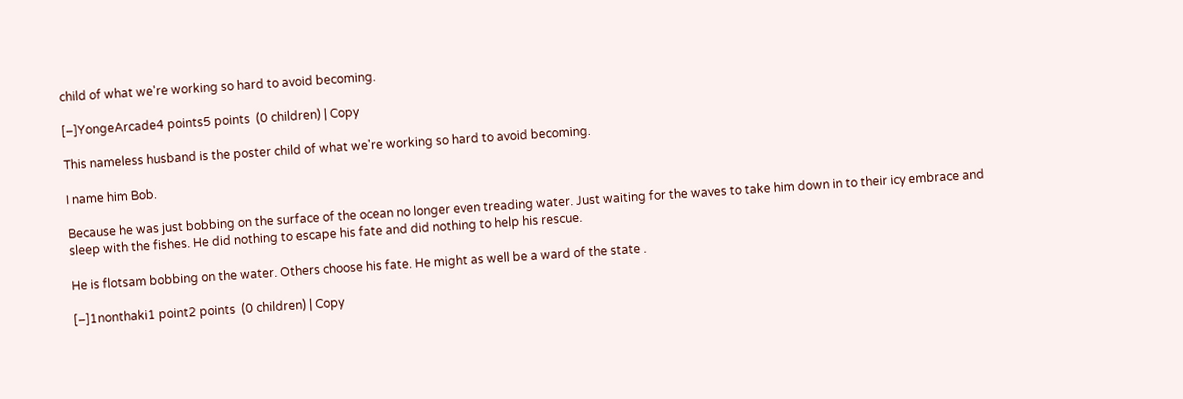child of what we're working so hard to avoid becoming.

[–]YongeArcade4 points5 points  (0 children) | Copy

This nameless husband is the poster child of what we're working so hard to avoid becoming.

I name him Bob.

Because he was just bobbing on the surface of the ocean no longer even treading water. Just waiting for the waves to take him down in to their icy embrace and sleep with the fishes. He did nothing to escape his fate and did nothing to help his rescue.

He is flotsam bobbing on the water. Others choose his fate. He might as well be a ward of the state .

[–]1nonthaki1 point2 points  (0 children) | Copy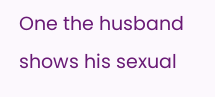One the husband shows his sexual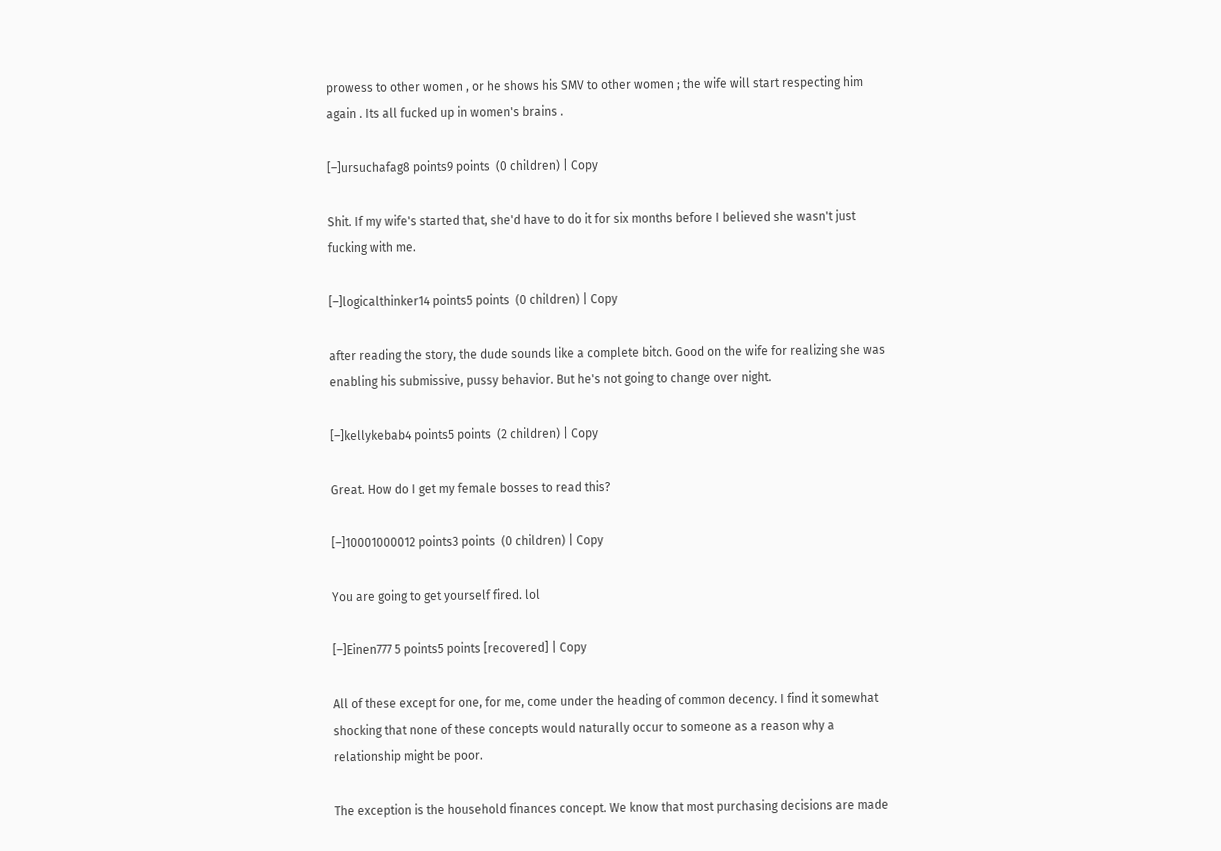prowess to other women , or he shows his SMV to other women ; the wife will start respecting him again . Its all fucked up in women's brains .

[–]ursuchafag8 points9 points  (0 children) | Copy

Shit. If my wife's started that, she'd have to do it for six months before I believed she wasn't just fucking with me.

[–]logicalthinker14 points5 points  (0 children) | Copy

after reading the story, the dude sounds like a complete bitch. Good on the wife for realizing she was enabling his submissive, pussy behavior. But he's not going to change over night.

[–]kellykebab4 points5 points  (2 children) | Copy

Great. How do I get my female bosses to read this?

[–]10001000012 points3 points  (0 children) | Copy

You are going to get yourself fired. lol

[–]Einen777 5 points5 points [recovered] | Copy

All of these except for one, for me, come under the heading of common decency. I find it somewhat shocking that none of these concepts would naturally occur to someone as a reason why a relationship might be poor.

The exception is the household finances concept. We know that most purchasing decisions are made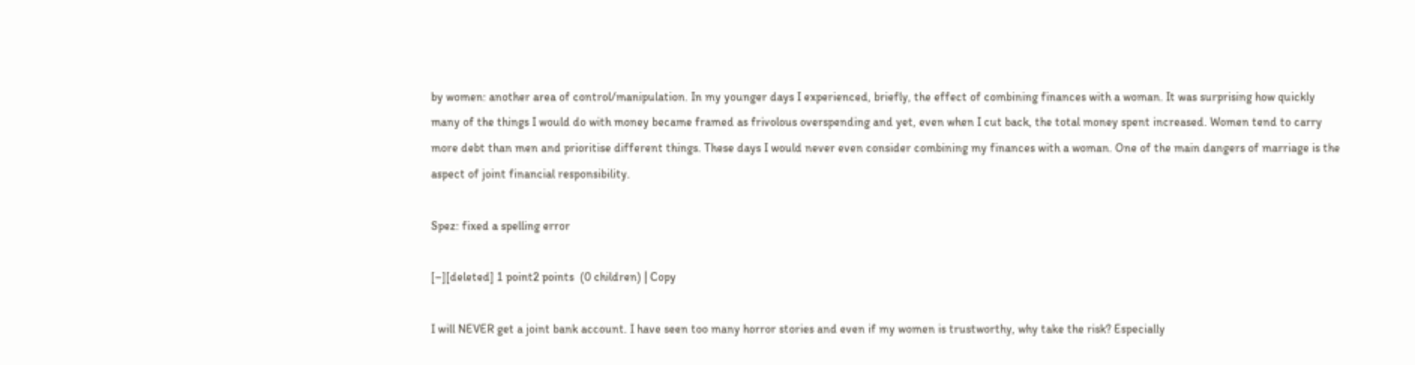by women: another area of control/manipulation. In my younger days I experienced, briefly, the effect of combining finances with a woman. It was surprising how quickly many of the things I would do with money became framed as frivolous overspending and yet, even when I cut back, the total money spent increased. Women tend to carry more debt than men and prioritise different things. These days I would never even consider combining my finances with a woman. One of the main dangers of marriage is the aspect of joint financial responsibility.

Spez: fixed a spelling error

[–][deleted] 1 point2 points  (0 children) | Copy

I will NEVER get a joint bank account. I have seen too many horror stories and even if my women is trustworthy, why take the risk? Especially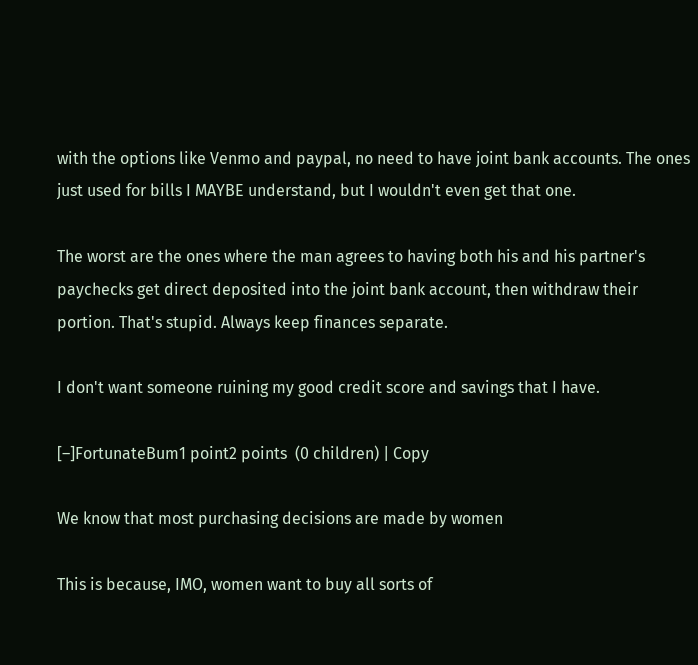with the options like Venmo and paypal, no need to have joint bank accounts. The ones just used for bills I MAYBE understand, but I wouldn't even get that one.

The worst are the ones where the man agrees to having both his and his partner's paychecks get direct deposited into the joint bank account, then withdraw their portion. That's stupid. Always keep finances separate.

I don't want someone ruining my good credit score and savings that I have.

[–]FortunateBum1 point2 points  (0 children) | Copy

We know that most purchasing decisions are made by women

This is because, IMO, women want to buy all sorts of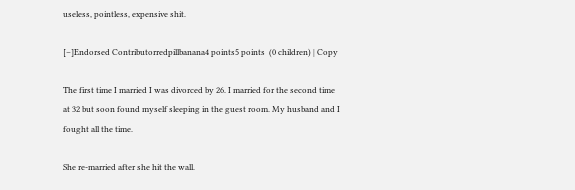useless, pointless, expensive shit.

[–]Endorsed Contributorredpillbanana4 points5 points  (0 children) | Copy

The first time I married I was divorced by 26. I married for the second time at 32 but soon found myself sleeping in the guest room. My husband and I fought all the time.

She re-married after she hit the wall.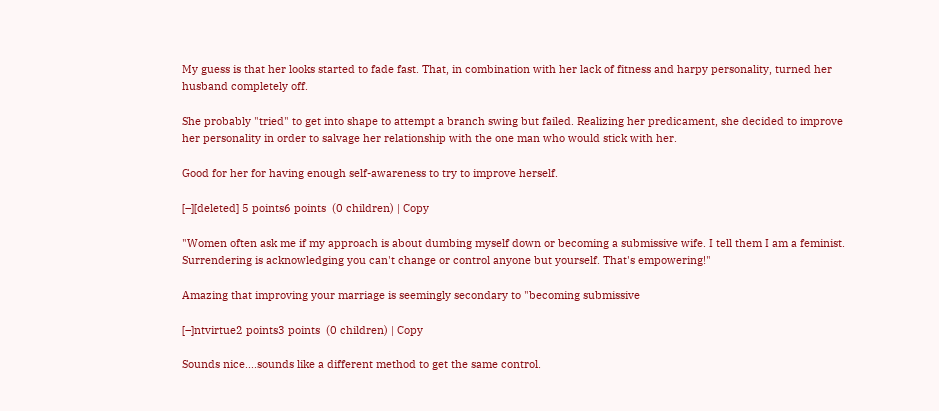My guess is that her looks started to fade fast. That, in combination with her lack of fitness and harpy personality, turned her husband completely off.

She probably "tried" to get into shape to attempt a branch swing but failed. Realizing her predicament, she decided to improve her personality in order to salvage her relationship with the one man who would stick with her.

Good for her for having enough self-awareness to try to improve herself.

[–][deleted] 5 points6 points  (0 children) | Copy

"Women often ask me if my approach is about dumbing myself down or becoming a submissive wife. I tell them I am a feminist. Surrendering is acknowledging you can't change or control anyone but yourself. That's empowering!"

Amazing that improving your marriage is seemingly secondary to "becoming submissive

[–]ntvirtue2 points3 points  (0 children) | Copy

Sounds nice....sounds like a different method to get the same control.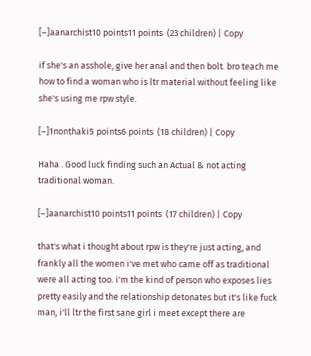[–]aanarchist10 points11 points  (23 children) | Copy

if she's an asshole, give her anal and then bolt. bro teach me how to find a woman who is ltr material without feeling like she's using me rpw style.

[–]1nonthaki5 points6 points  (18 children) | Copy

Haha . Good luck finding such an Actual & not acting traditional woman.

[–]aanarchist10 points11 points  (17 children) | Copy

that's what i thought about rpw is they're just acting, and frankly all the women i've met who came off as traditional were all acting too. i'm the kind of person who exposes lies pretty easily and the relationship detonates but it's like fuck man, i'll ltr the first sane girl i meet except there are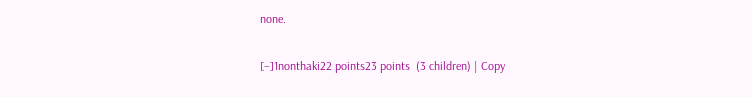none.

[–]1nonthaki22 points23 points  (3 children) | Copy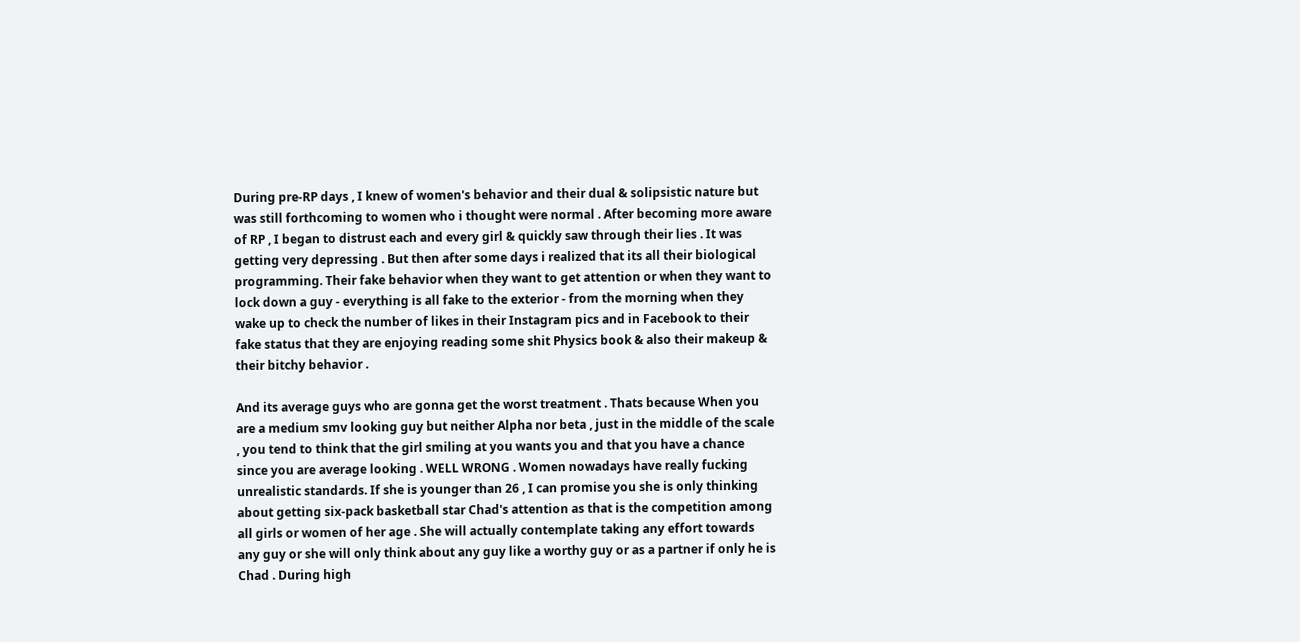During pre-RP days , I knew of women's behavior and their dual & solipsistic nature but was still forthcoming to women who i thought were normal . After becoming more aware of RP , I began to distrust each and every girl & quickly saw through their lies . It was getting very depressing . But then after some days i realized that its all their biological programming. Their fake behavior when they want to get attention or when they want to lock down a guy - everything is all fake to the exterior - from the morning when they wake up to check the number of likes in their Instagram pics and in Facebook to their fake status that they are enjoying reading some shit Physics book & also their makeup & their bitchy behavior .

And its average guys who are gonna get the worst treatment . Thats because When you are a medium smv looking guy but neither Alpha nor beta , just in the middle of the scale , you tend to think that the girl smiling at you wants you and that you have a chance since you are average looking . WELL WRONG . Women nowadays have really fucking unrealistic standards. If she is younger than 26 , I can promise you she is only thinking about getting six-pack basketball star Chad's attention as that is the competition among all girls or women of her age . She will actually contemplate taking any effort towards any guy or she will only think about any guy like a worthy guy or as a partner if only he is Chad . During high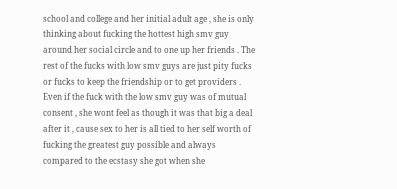school and college and her initial adult age , she is only thinking about fucking the hottest high smv guy around her social circle and to one up her friends . The rest of the fucks with low smv guys are just pity fucks or fucks to keep the friendship or to get providers . Even if the fuck with the low smv guy was of mutual consent , she wont feel as though it was that big a deal after it , cause sex to her is all tied to her self worth of fucking the greatest guy possible and always compared to the ecstasy she got when she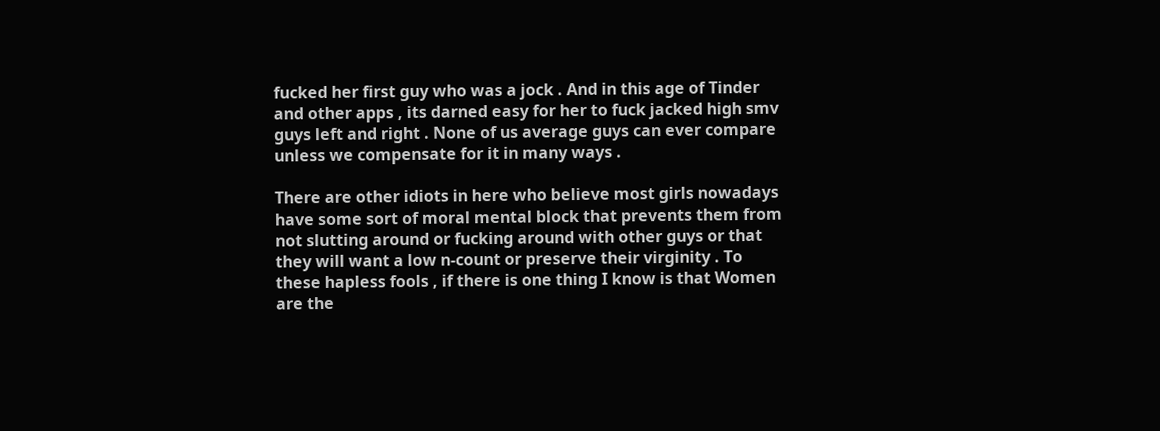fucked her first guy who was a jock . And in this age of Tinder and other apps , its darned easy for her to fuck jacked high smv guys left and right . None of us average guys can ever compare unless we compensate for it in many ways .

There are other idiots in here who believe most girls nowadays have some sort of moral mental block that prevents them from not slutting around or fucking around with other guys or that they will want a low n-count or preserve their virginity . To these hapless fools , if there is one thing I know is that Women are the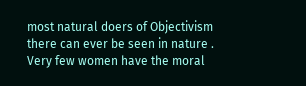most natural doers of Objectivism there can ever be seen in nature . Very few women have the moral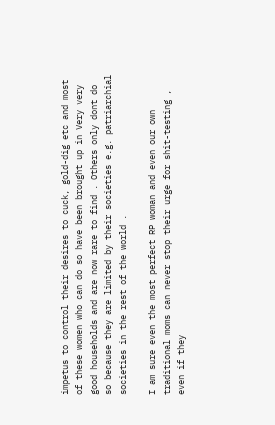impetus to control their desires to cuck, gold-dig etc and most of these women who can do so have been brought up in Very very good households and are now rare to find . Others only dont do so because they are limited by their societies e.g. patriarchial societies in the rest of the world .

I am sure even the most perfect RP woman and even our own traditional moms can never stop their urge for shit-testing , even if they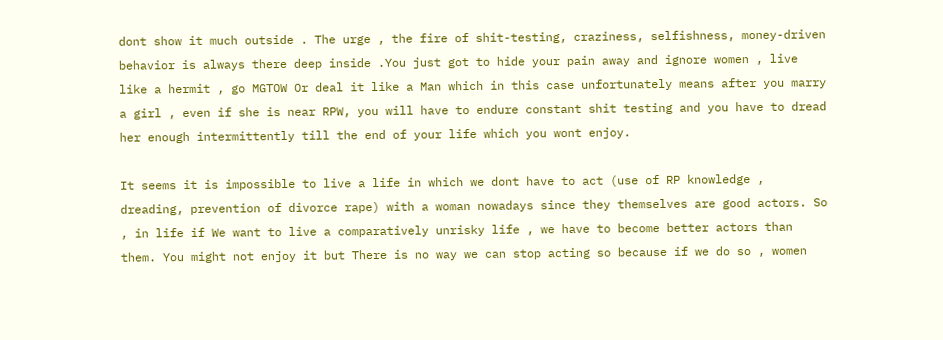dont show it much outside . The urge , the fire of shit-testing, craziness, selfishness, money-driven behavior is always there deep inside .You just got to hide your pain away and ignore women , live like a hermit , go MGTOW Or deal it like a Man which in this case unfortunately means after you marry a girl , even if she is near RPW, you will have to endure constant shit testing and you have to dread her enough intermittently till the end of your life which you wont enjoy.

It seems it is impossible to live a life in which we dont have to act (use of RP knowledge , dreading, prevention of divorce rape) with a woman nowadays since they themselves are good actors. So , in life if We want to live a comparatively unrisky life , we have to become better actors than them. You might not enjoy it but There is no way we can stop acting so because if we do so , women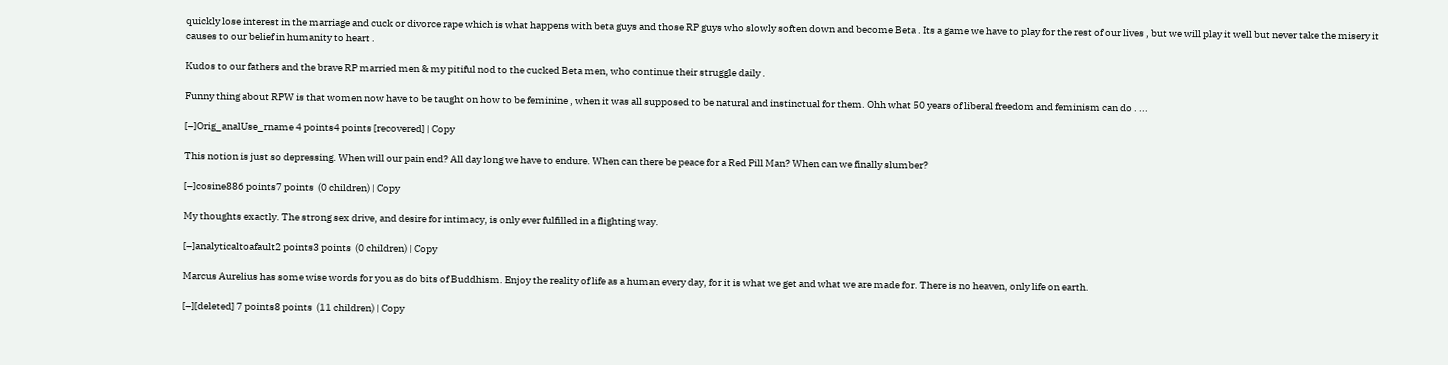quickly lose interest in the marriage and cuck or divorce rape which is what happens with beta guys and those RP guys who slowly soften down and become Beta . Its a game we have to play for the rest of our lives , but we will play it well but never take the misery it causes to our belief in humanity to heart .

Kudos to our fathers and the brave RP married men & my pitiful nod to the cucked Beta men, who continue their struggle daily .

Funny thing about RPW is that women now have to be taught on how to be feminine , when it was all supposed to be natural and instinctual for them. Ohh what 50 years of liberal freedom and feminism can do . ...

[–]Orig_analUse_rname 4 points4 points [recovered] | Copy

This notion is just so depressing. When will our pain end? All day long we have to endure. When can there be peace for a Red Pill Man? When can we finally slumber?

[–]cosine886 points7 points  (0 children) | Copy

My thoughts exactly. The strong sex drive, and desire for intimacy, is only ever fulfilled in a flighting way.

[–]analyticaltoafault2 points3 points  (0 children) | Copy

Marcus Aurelius has some wise words for you as do bits of Buddhism. Enjoy the reality of life as a human every day, for it is what we get and what we are made for. There is no heaven, only life on earth.

[–][deleted] 7 points8 points  (11 children) | Copy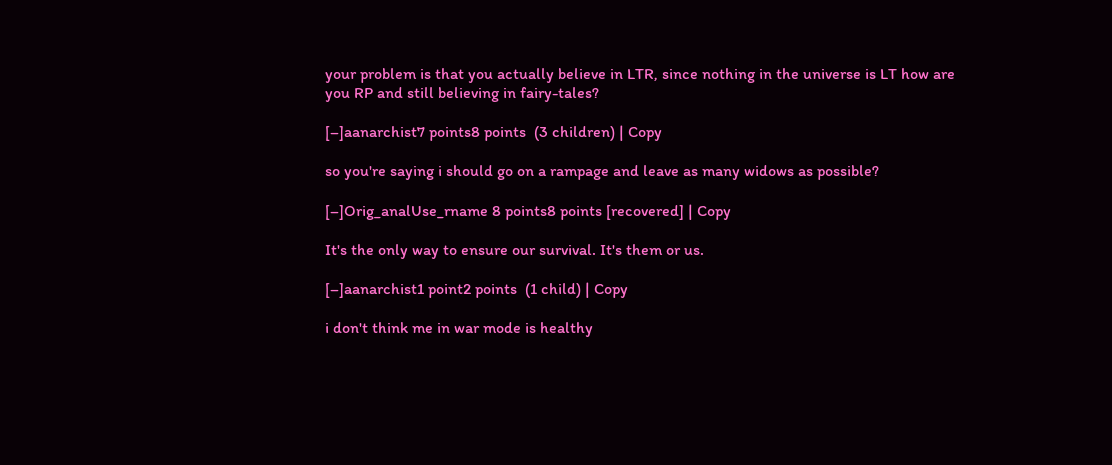your problem is that you actually believe in LTR, since nothing in the universe is LT how are you RP and still believing in fairy-tales?

[–]aanarchist7 points8 points  (3 children) | Copy

so you're saying i should go on a rampage and leave as many widows as possible?

[–]Orig_analUse_rname 8 points8 points [recovered] | Copy

It's the only way to ensure our survival. It's them or us.

[–]aanarchist1 point2 points  (1 child) | Copy

i don't think me in war mode is healthy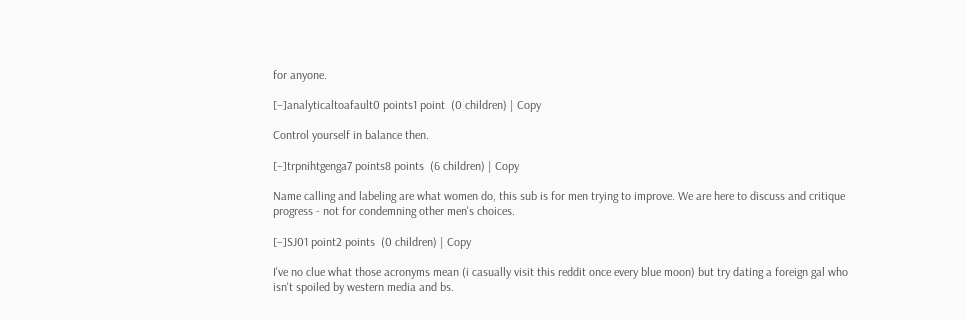for anyone.

[–]analyticaltoafault0 points1 point  (0 children) | Copy

Control yourself in balance then.

[–]trpnihtgenga7 points8 points  (6 children) | Copy

Name calling and labeling are what women do, this sub is for men trying to improve. We are here to discuss and critique progress - not for condemning other men's choices.

[–]SJ01 point2 points  (0 children) | Copy

I've no clue what those acronyms mean (i casually visit this reddit once every blue moon) but try dating a foreign gal who isn't spoiled by western media and bs.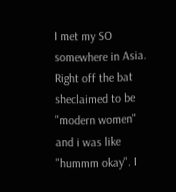I met my SO somewhere in Asia. Right off the bat sheclaimed to be "modern women" and i was like "hummm okay". I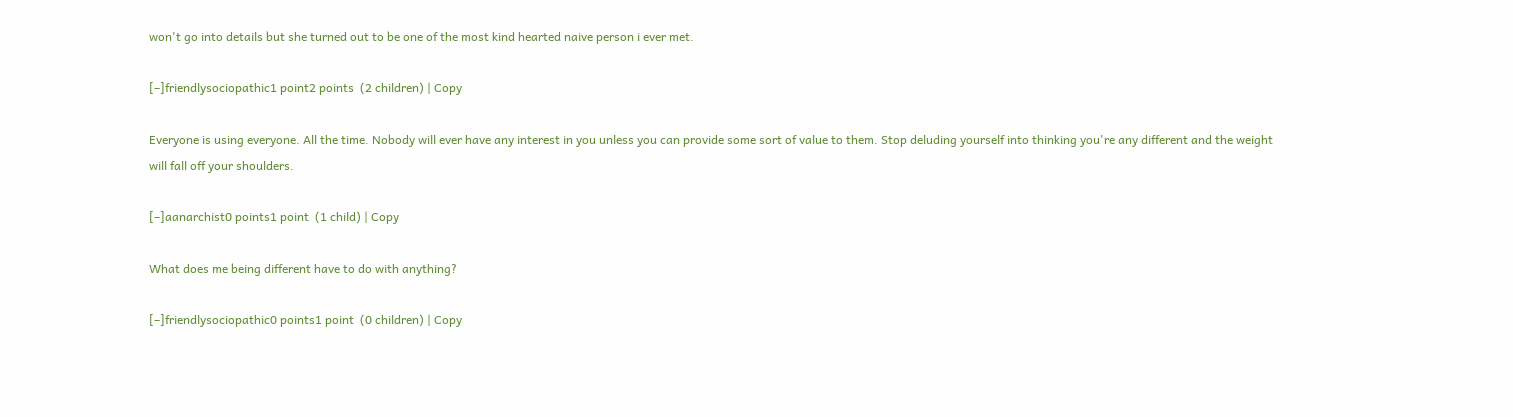won't go into details but she turned out to be one of the most kind hearted naive person i ever met.

[–]friendlysociopathic1 point2 points  (2 children) | Copy

Everyone is using everyone. All the time. Nobody will ever have any interest in you unless you can provide some sort of value to them. Stop deluding yourself into thinking you're any different and the weight will fall off your shoulders.

[–]aanarchist0 points1 point  (1 child) | Copy

What does me being different have to do with anything?

[–]friendlysociopathic0 points1 point  (0 children) | Copy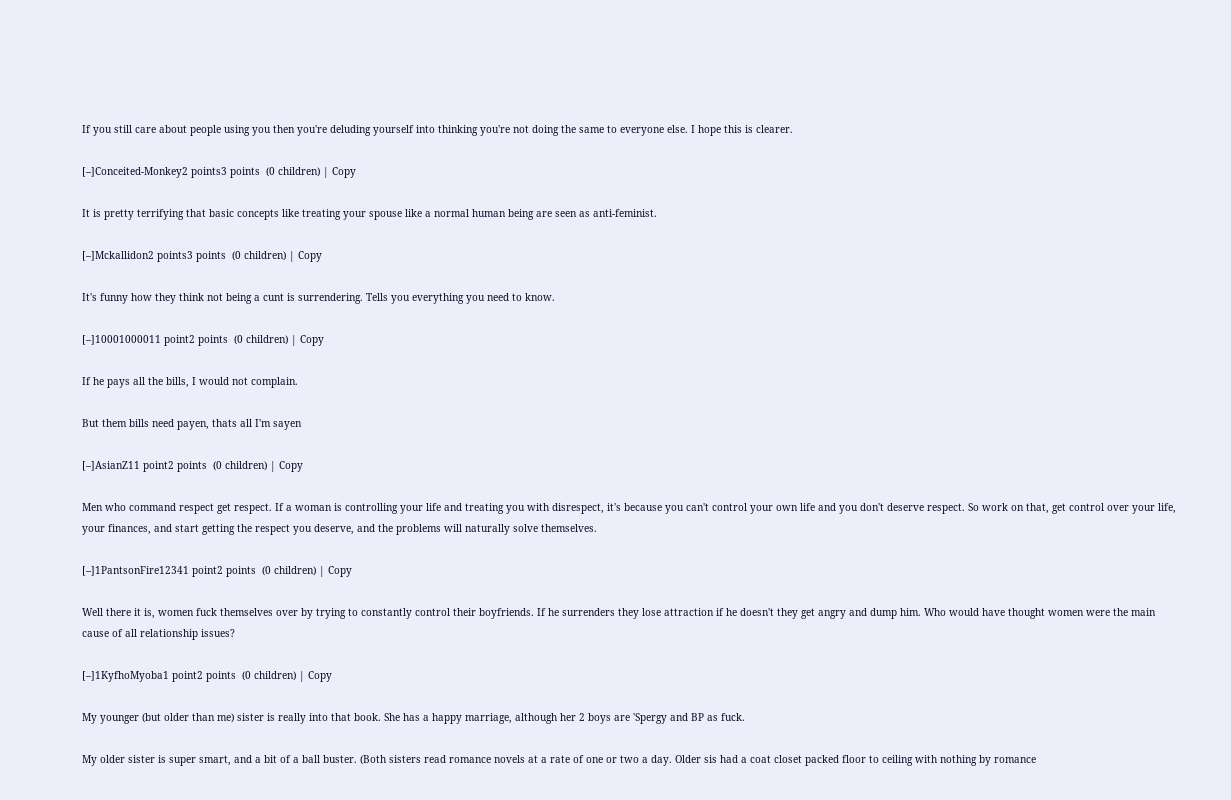If you still care about people using you then you're deluding yourself into thinking you're not doing the same to everyone else. I hope this is clearer.

[–]Conceited-Monkey2 points3 points  (0 children) | Copy

It is pretty terrifying that basic concepts like treating your spouse like a normal human being are seen as anti-feminist.

[–]Mckallidon2 points3 points  (0 children) | Copy

It's funny how they think not being a cunt is surrendering. Tells you everything you need to know.

[–]10001000011 point2 points  (0 children) | Copy

If he pays all the bills, I would not complain.

But them bills need payen, thats all I'm sayen

[–]AsianZ11 point2 points  (0 children) | Copy

Men who command respect get respect. If a woman is controlling your life and treating you with disrespect, it's because you can't control your own life and you don't deserve respect. So work on that, get control over your life, your finances, and start getting the respect you deserve, and the problems will naturally solve themselves.

[–]1PantsonFire12341 point2 points  (0 children) | Copy

Well there it is, women fuck themselves over by trying to constantly control their boyfriends. If he surrenders they lose attraction if he doesn't they get angry and dump him. Who would have thought women were the main cause of all relationship issues?

[–]1KyfhoMyoba1 point2 points  (0 children) | Copy

My younger (but older than me) sister is really into that book. She has a happy marriage, although her 2 boys are 'Spergy and BP as fuck.

My older sister is super smart, and a bit of a ball buster. (Both sisters read romance novels at a rate of one or two a day. Older sis had a coat closet packed floor to ceiling with nothing by romance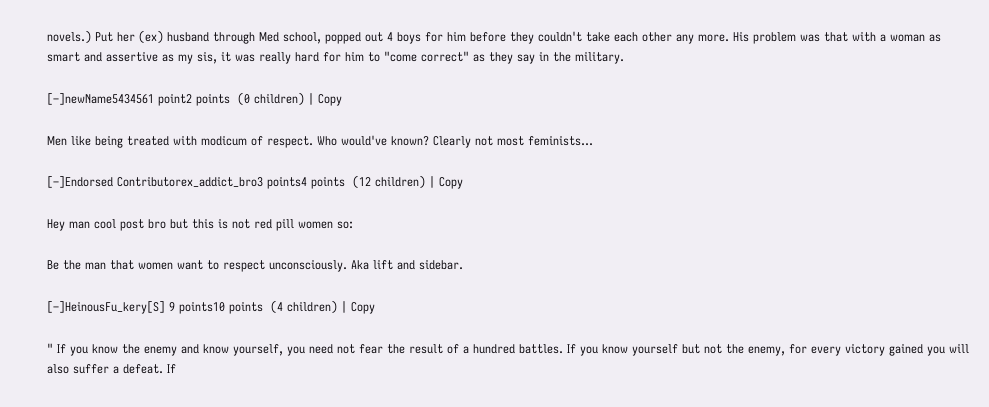novels.) Put her (ex) husband through Med school, popped out 4 boys for him before they couldn't take each other any more. His problem was that with a woman as smart and assertive as my sis, it was really hard for him to "come correct" as they say in the military.

[–]newName5434561 point2 points  (0 children) | Copy

Men like being treated with modicum of respect. Who would've known? Clearly not most feminists...

[–]Endorsed Contributorex_addict_bro3 points4 points  (12 children) | Copy

Hey man cool post bro but this is not red pill women so:

Be the man that women want to respect unconsciously. Aka lift and sidebar.

[–]HeinousFu_kery[S] 9 points10 points  (4 children) | Copy

" If you know the enemy and know yourself, you need not fear the result of a hundred battles. If you know yourself but not the enemy, for every victory gained you will also suffer a defeat. If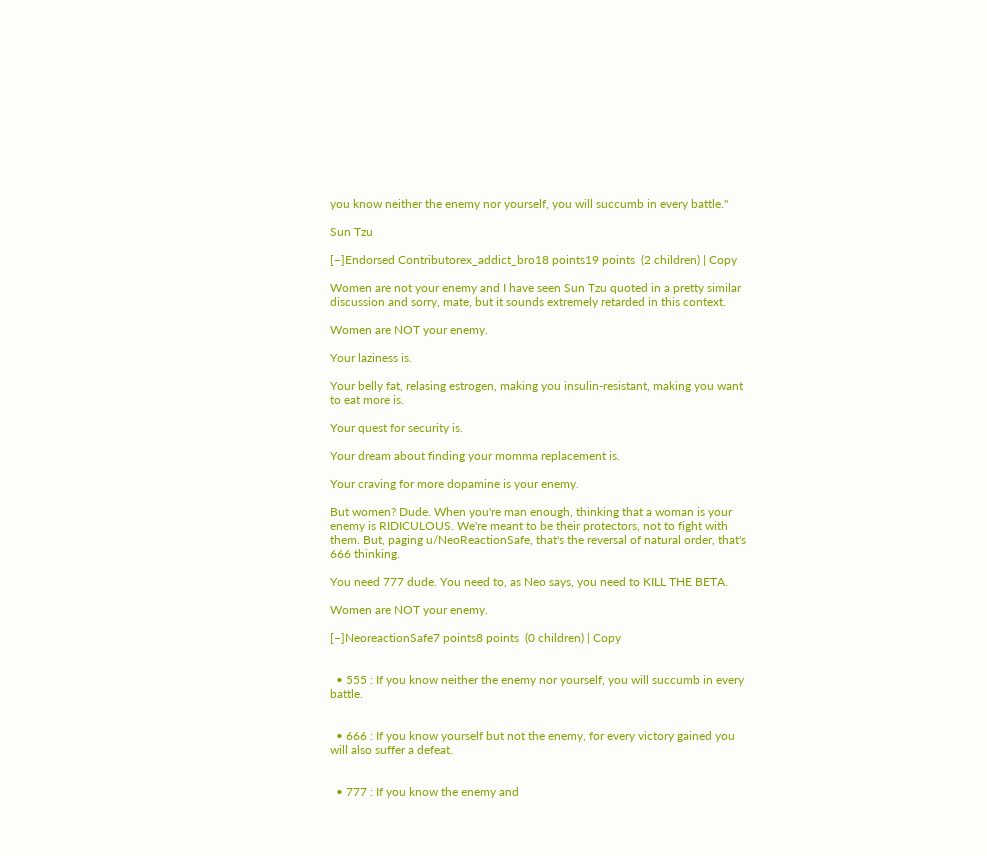you know neither the enemy nor yourself, you will succumb in every battle."

Sun Tzu

[–]Endorsed Contributorex_addict_bro18 points19 points  (2 children) | Copy

Women are not your enemy and I have seen Sun Tzu quoted in a pretty similar discussion and sorry, mate, but it sounds extremely retarded in this context.

Women are NOT your enemy.

Your laziness is.

Your belly fat, relasing estrogen, making you insulin-resistant, making you want to eat more is.

Your quest for security is.

Your dream about finding your momma replacement is.

Your craving for more dopamine is your enemy.

But women? Dude. When you're man enough, thinking that a woman is your enemy is RIDICULOUS. We're meant to be their protectors, not to fight with them. But, paging u/NeoReactionSafe, that's the reversal of natural order, that's 666 thinking.

You need 777 dude. You need to, as Neo says, you need to KILL THE BETA.

Women are NOT your enemy.

[–]NeoreactionSafe7 points8 points  (0 children) | Copy


  • 555 : If you know neither the enemy nor yourself, you will succumb in every battle.


  • 666 : If you know yourself but not the enemy, for every victory gained you will also suffer a defeat.


  • 777 : If you know the enemy and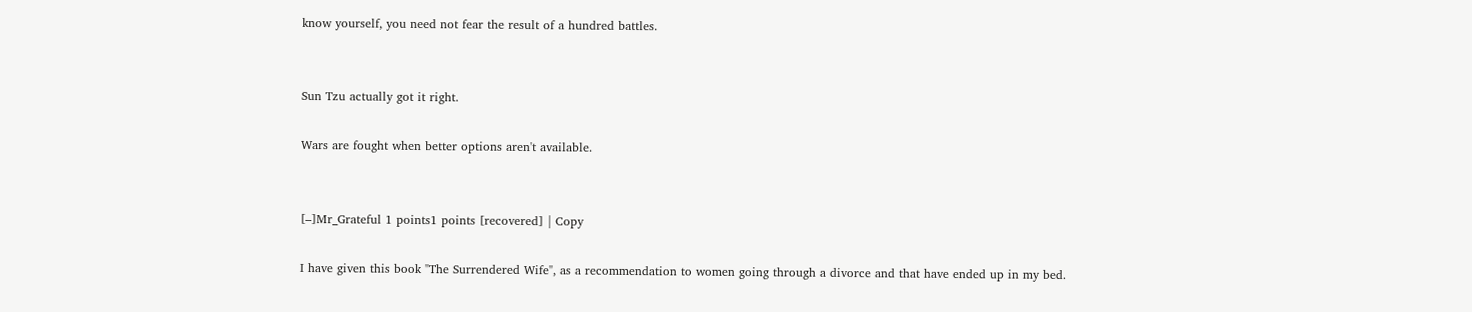know yourself, you need not fear the result of a hundred battles.


Sun Tzu actually got it right.

Wars are fought when better options aren't available.


[–]Mr_Grateful 1 points1 points [recovered] | Copy

I have given this book "The Surrendered Wife", as a recommendation to women going through a divorce and that have ended up in my bed.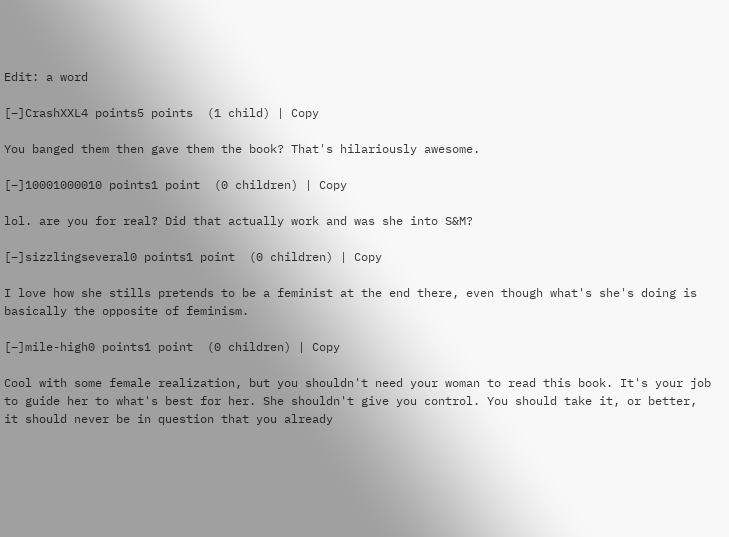Edit: a word

[–]CrashXXL4 points5 points  (1 child) | Copy

You banged them then gave them the book? That's hilariously awesome.

[–]10001000010 points1 point  (0 children) | Copy

lol. are you for real? Did that actually work and was she into S&M?

[–]sizzlingseveral0 points1 point  (0 children) | Copy

I love how she stills pretends to be a feminist at the end there, even though what's she's doing is basically the opposite of feminism.

[–]mile-high0 points1 point  (0 children) | Copy

Cool with some female realization, but you shouldn't need your woman to read this book. It's your job to guide her to what's best for her. She shouldn't give you control. You should take it, or better, it should never be in question that you already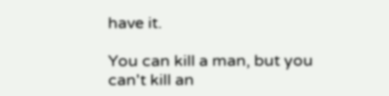have it.

You can kill a man, but you can't kill an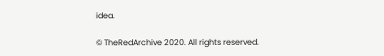idea.

© TheRedArchive 2020. All rights reserved.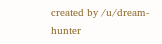created by /u/dream-hunter